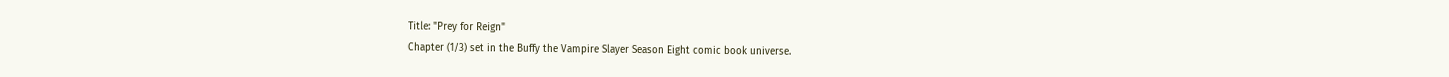Title: "Prey for Reign"
Chapter (1/3) set in the Buffy the Vampire Slayer Season Eight comic book universe.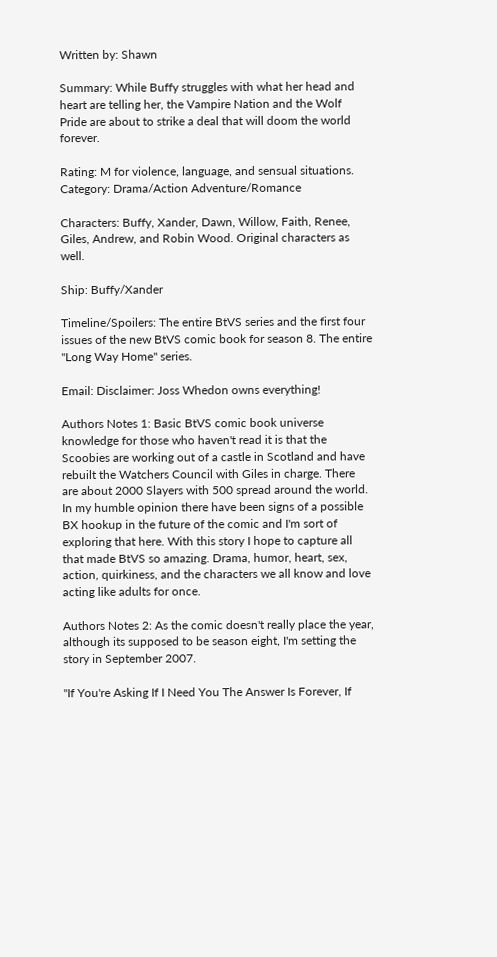Written by: Shawn

Summary: While Buffy struggles with what her head and heart are telling her, the Vampire Nation and the Wolf Pride are about to strike a deal that will doom the world forever.

Rating: M for violence, language, and sensual situations.
Category: Drama/Action Adventure/Romance

Characters: Buffy, Xander, Dawn, Willow, Faith, Renee, Giles, Andrew, and Robin Wood. Original characters as well.

Ship: Buffy/Xander

Timeline/Spoilers: The entire BtVS series and the first four issues of the new BtVS comic book for season 8. The entire "Long Way Home" series.

Email: Disclaimer: Joss Whedon owns everything!

Authors Notes 1: Basic BtVS comic book universe knowledge for those who haven't read it is that the Scoobies are working out of a castle in Scotland and have rebuilt the Watchers Council with Giles in charge. There are about 2000 Slayers with 500 spread around the world. In my humble opinion there have been signs of a possible BX hookup in the future of the comic and I'm sort of exploring that here. With this story I hope to capture all that made BtVS so amazing. Drama, humor, heart, sex, action, quirkiness, and the characters we all know and love acting like adults for once.

Authors Notes 2: As the comic doesn't really place the year, although its supposed to be season eight, I'm setting the story in September 2007.

"If You're Asking If I Need You The Answer Is Forever, If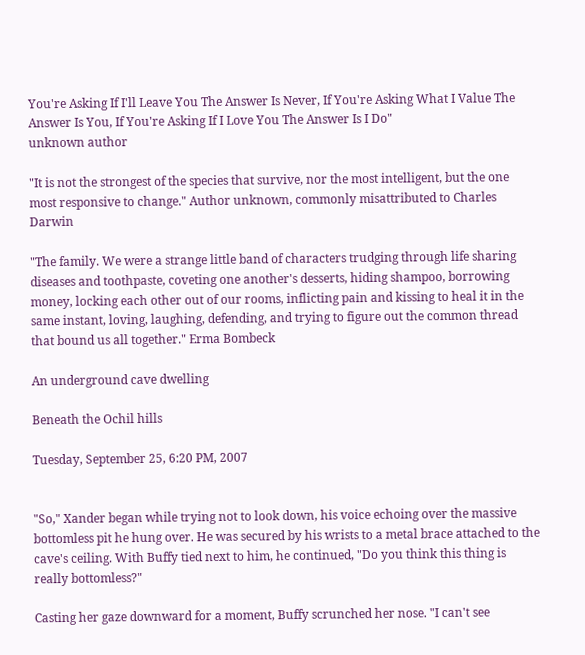You're Asking If I'll Leave You The Answer Is Never, If You're Asking What I Value The Answer Is You, If You're Asking If I Love You The Answer Is I Do"
unknown author

"It is not the strongest of the species that survive, nor the most intelligent, but the one most responsive to change." Author unknown, commonly misattributed to Charles Darwin

"The family. We were a strange little band of characters trudging through life sharing diseases and toothpaste, coveting one another's desserts, hiding shampoo, borrowing money, locking each other out of our rooms, inflicting pain and kissing to heal it in the same instant, loving, laughing, defending, and trying to figure out the common thread that bound us all together." Erma Bombeck

An underground cave dwelling

Beneath the Ochil hills

Tuesday, September 25, 6:20 PM, 2007


"So," Xander began while trying not to look down, his voice echoing over the massive bottomless pit he hung over. He was secured by his wrists to a metal brace attached to the cave's ceiling. With Buffy tied next to him, he continued, "Do you think this thing is really bottomless?"

Casting her gaze downward for a moment, Buffy scrunched her nose. "I can't see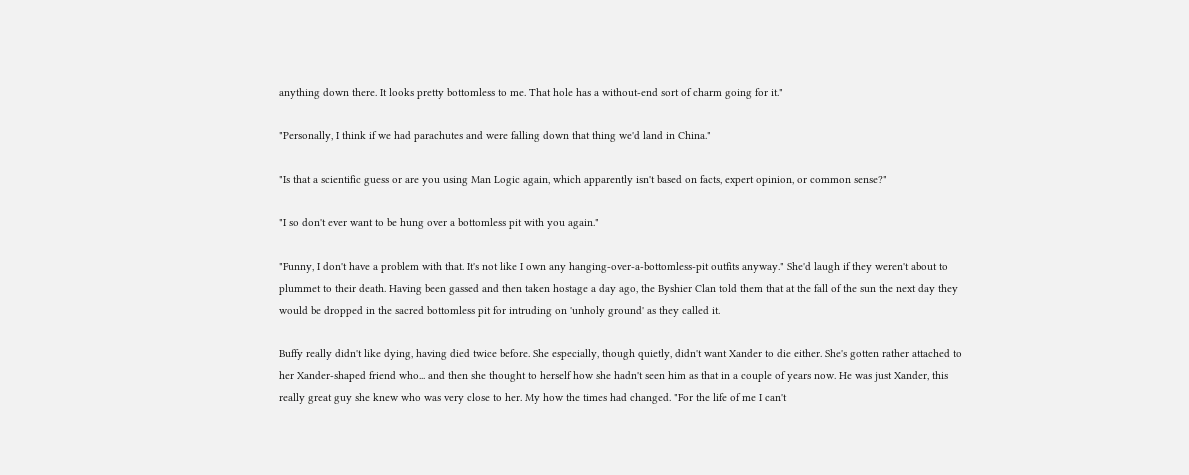anything down there. It looks pretty bottomless to me. That hole has a without-end sort of charm going for it."

"Personally, I think if we had parachutes and were falling down that thing we'd land in China."

"Is that a scientific guess or are you using Man Logic again, which apparently isn't based on facts, expert opinion, or common sense?"

"I so don't ever want to be hung over a bottomless pit with you again."

"Funny, I don't have a problem with that. It's not like I own any hanging-over-a-bottomless-pit outfits anyway." She'd laugh if they weren't about to plummet to their death. Having been gassed and then taken hostage a day ago, the Byshier Clan told them that at the fall of the sun the next day they would be dropped in the sacred bottomless pit for intruding on 'unholy ground' as they called it.

Buffy really didn't like dying, having died twice before. She especially, though quietly, didn't want Xander to die either. She's gotten rather attached to her Xander-shaped friend who... and then she thought to herself how she hadn't seen him as that in a couple of years now. He was just Xander, this really great guy she knew who was very close to her. My how the times had changed. "For the life of me I can't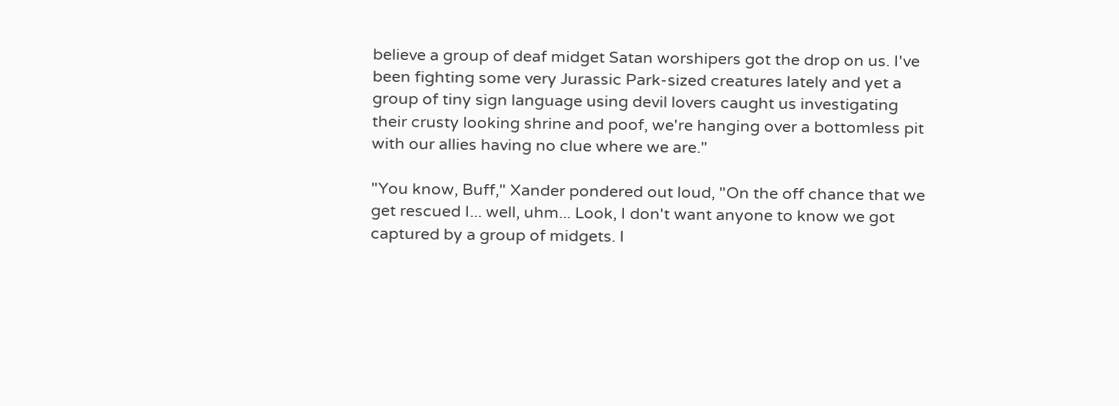believe a group of deaf midget Satan worshipers got the drop on us. I've been fighting some very Jurassic Park-sized creatures lately and yet a group of tiny sign language using devil lovers caught us investigating their crusty looking shrine and poof, we're hanging over a bottomless pit with our allies having no clue where we are."

"You know, Buff," Xander pondered out loud, "On the off chance that we get rescued I... well, uhm... Look, I don't want anyone to know we got captured by a group of midgets. I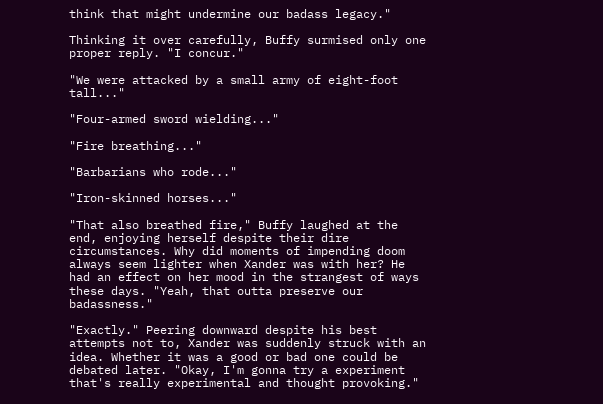think that might undermine our badass legacy."

Thinking it over carefully, Buffy surmised only one proper reply. "I concur."

"We were attacked by a small army of eight-foot tall..."

"Four-armed sword wielding..."

"Fire breathing..."

"Barbarians who rode..."

"Iron-skinned horses..."

"That also breathed fire," Buffy laughed at the end, enjoying herself despite their dire circumstances. Why did moments of impending doom always seem lighter when Xander was with her? He had an effect on her mood in the strangest of ways these days. "Yeah, that outta preserve our badassness."

"Exactly." Peering downward despite his best attempts not to, Xander was suddenly struck with an idea. Whether it was a good or bad one could be debated later. "Okay, I'm gonna try a experiment that's really experimental and thought provoking."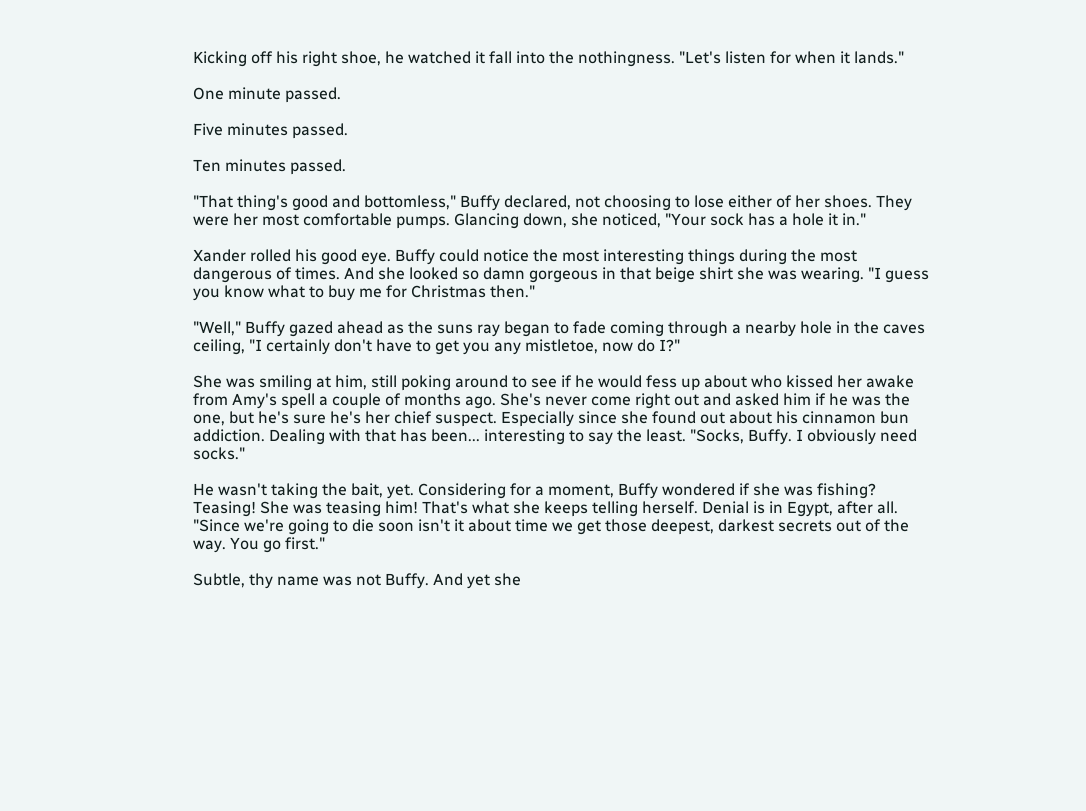Kicking off his right shoe, he watched it fall into the nothingness. "Let's listen for when it lands."

One minute passed.

Five minutes passed.

Ten minutes passed.

"That thing's good and bottomless," Buffy declared, not choosing to lose either of her shoes. They were her most comfortable pumps. Glancing down, she noticed, "Your sock has a hole it in."

Xander rolled his good eye. Buffy could notice the most interesting things during the most dangerous of times. And she looked so damn gorgeous in that beige shirt she was wearing. "I guess you know what to buy me for Christmas then."

"Well," Buffy gazed ahead as the suns ray began to fade coming through a nearby hole in the caves ceiling, "I certainly don't have to get you any mistletoe, now do I?"

She was smiling at him, still poking around to see if he would fess up about who kissed her awake from Amy's spell a couple of months ago. She's never come right out and asked him if he was the one, but he's sure he's her chief suspect. Especially since she found out about his cinnamon bun addiction. Dealing with that has been... interesting to say the least. "Socks, Buffy. I obviously need socks."

He wasn't taking the bait, yet. Considering for a moment, Buffy wondered if she was fishing? Teasing! She was teasing him! That's what she keeps telling herself. Denial is in Egypt, after all. "Since we're going to die soon isn't it about time we get those deepest, darkest secrets out of the way. You go first."

Subtle, thy name was not Buffy. And yet she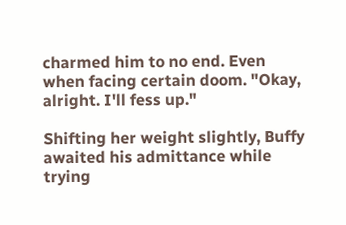charmed him to no end. Even when facing certain doom. "Okay, alright. I'll fess up."

Shifting her weight slightly, Buffy awaited his admittance while trying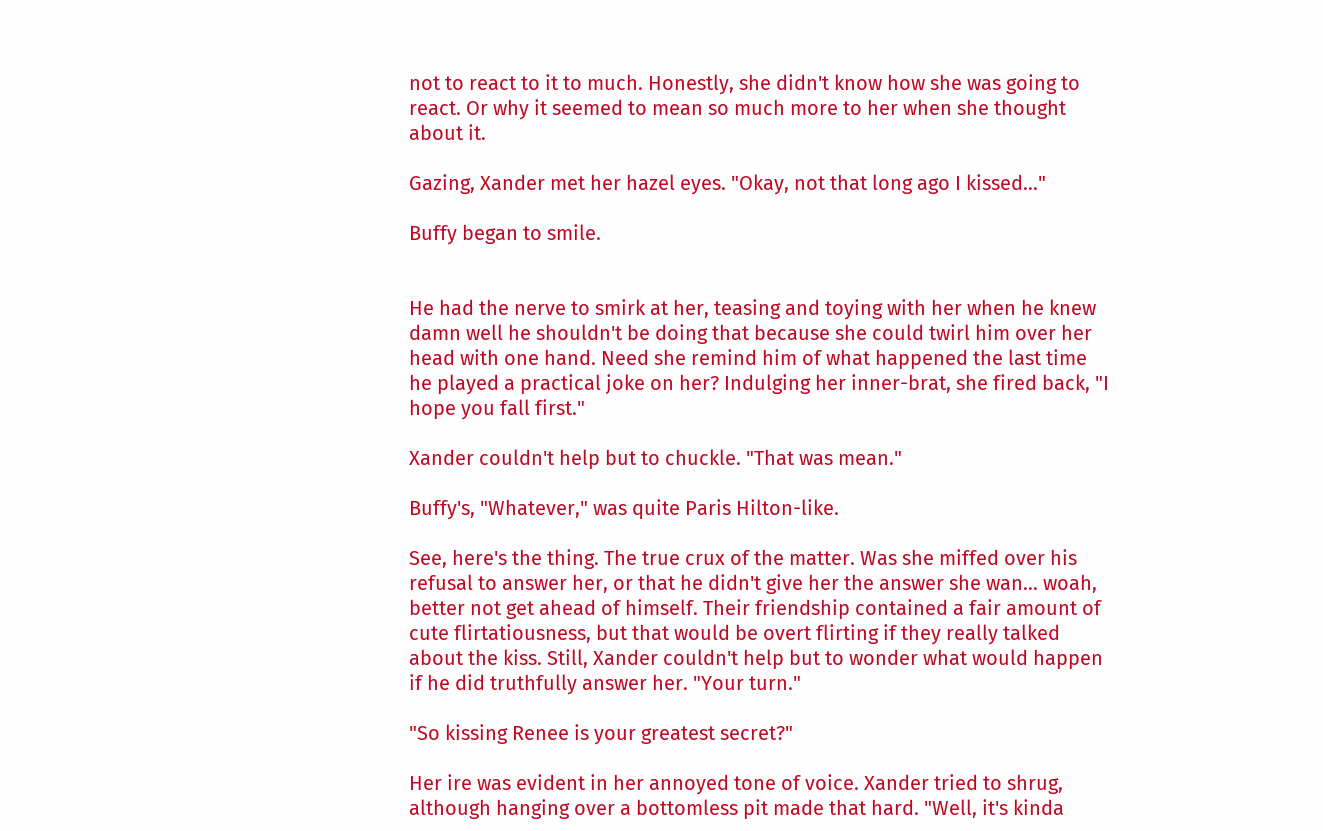not to react to it to much. Honestly, she didn't know how she was going to react. Or why it seemed to mean so much more to her when she thought about it.

Gazing, Xander met her hazel eyes. "Okay, not that long ago I kissed..."

Buffy began to smile.


He had the nerve to smirk at her, teasing and toying with her when he knew damn well he shouldn't be doing that because she could twirl him over her head with one hand. Need she remind him of what happened the last time he played a practical joke on her? Indulging her inner-brat, she fired back, "I hope you fall first."

Xander couldn't help but to chuckle. "That was mean."

Buffy's, "Whatever," was quite Paris Hilton-like.

See, here's the thing. The true crux of the matter. Was she miffed over his refusal to answer her, or that he didn't give her the answer she wan... woah, better not get ahead of himself. Their friendship contained a fair amount of cute flirtatiousness, but that would be overt flirting if they really talked about the kiss. Still, Xander couldn't help but to wonder what would happen if he did truthfully answer her. "Your turn."

"So kissing Renee is your greatest secret?"

Her ire was evident in her annoyed tone of voice. Xander tried to shrug, although hanging over a bottomless pit made that hard. "Well, it's kinda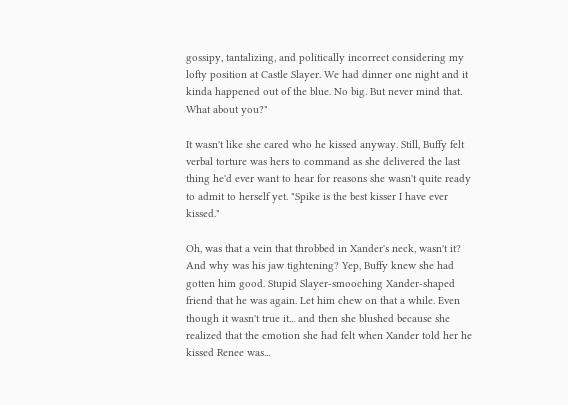gossipy, tantalizing, and politically incorrect considering my lofty position at Castle Slayer. We had dinner one night and it kinda happened out of the blue. No big. But never mind that. What about you?"

It wasn't like she cared who he kissed anyway. Still, Buffy felt verbal torture was hers to command as she delivered the last thing he'd ever want to hear for reasons she wasn't quite ready to admit to herself yet. "Spike is the best kisser I have ever kissed."

Oh, was that a vein that throbbed in Xander's neck, wasn't it? And why was his jaw tightening? Yep, Buffy knew she had gotten him good. Stupid Slayer-smooching Xander-shaped friend that he was again. Let him chew on that a while. Even though it wasn't true it... and then she blushed because she realized that the emotion she had felt when Xander told her he kissed Renee was...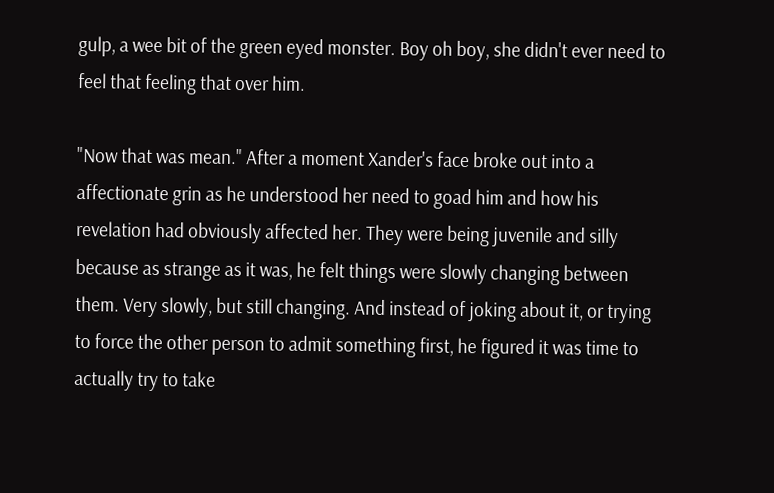gulp, a wee bit of the green eyed monster. Boy oh boy, she didn't ever need to feel that feeling that over him.

"Now that was mean." After a moment Xander's face broke out into a affectionate grin as he understood her need to goad him and how his revelation had obviously affected her. They were being juvenile and silly because as strange as it was, he felt things were slowly changing between them. Very slowly, but still changing. And instead of joking about it, or trying to force the other person to admit something first, he figured it was time to actually try to take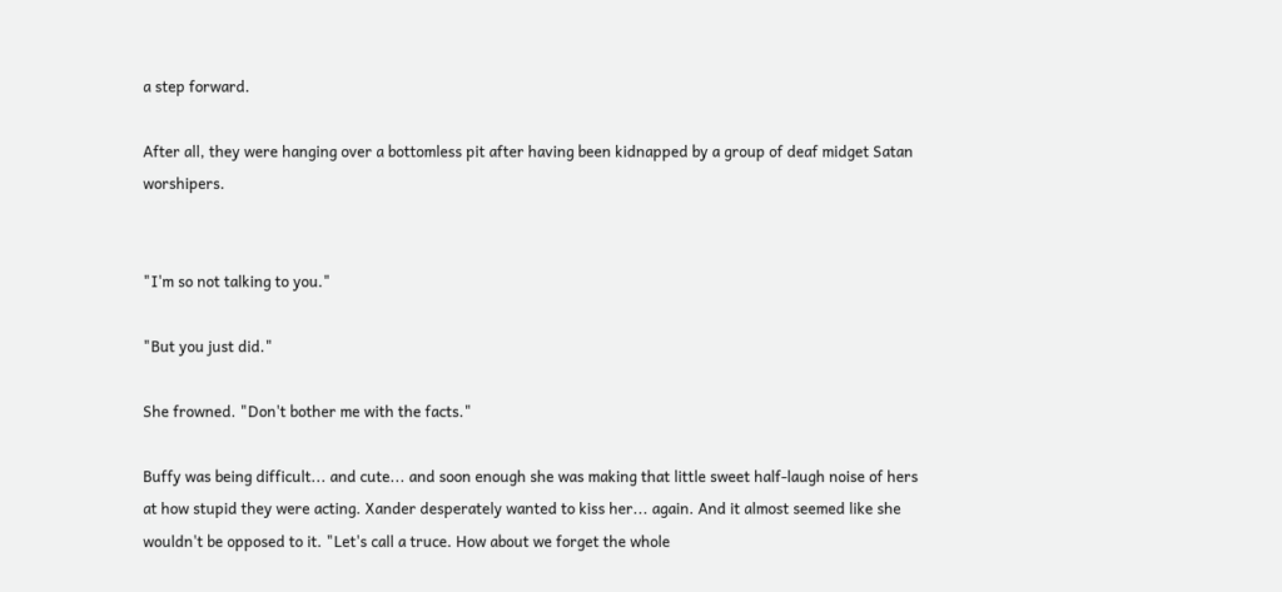a step forward.

After all, they were hanging over a bottomless pit after having been kidnapped by a group of deaf midget Satan worshipers.


"I'm so not talking to you."

"But you just did."

She frowned. "Don't bother me with the facts."

Buffy was being difficult... and cute... and soon enough she was making that little sweet half-laugh noise of hers at how stupid they were acting. Xander desperately wanted to kiss her... again. And it almost seemed like she wouldn't be opposed to it. "Let's call a truce. How about we forget the whole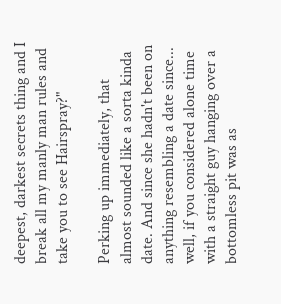deepest, darkest secrets thing and I break all my manly man rules and take you to see Hairspray?"

Perking up immediately, that almost sounded like a sorta kinda date. And since she hadn't been on anything resembling a date since... well, if you considered alone time with a straight guy hanging over a bottomless pit was as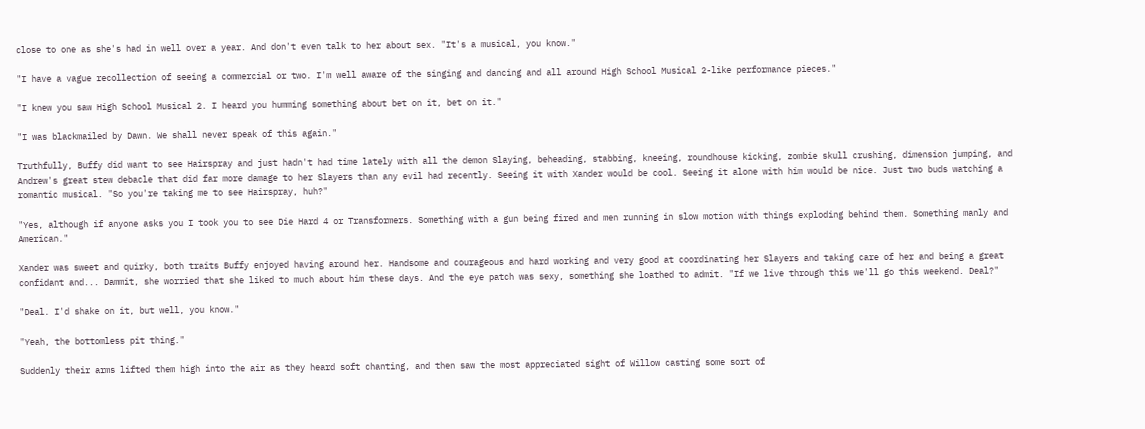close to one as she's had in well over a year. And don't even talk to her about sex. "It's a musical, you know."

"I have a vague recollection of seeing a commercial or two. I'm well aware of the singing and dancing and all around High School Musical 2-like performance pieces."

"I knew you saw High School Musical 2. I heard you humming something about bet on it, bet on it."

"I was blackmailed by Dawn. We shall never speak of this again."

Truthfully, Buffy did want to see Hairspray and just hadn't had time lately with all the demon Slaying, beheading, stabbing, kneeing, roundhouse kicking, zombie skull crushing, dimension jumping, and Andrew's great stew debacle that did far more damage to her Slayers than any evil had recently. Seeing it with Xander would be cool. Seeing it alone with him would be nice. Just two buds watching a romantic musical. "So you're taking me to see Hairspray, huh?"

"Yes, although if anyone asks you I took you to see Die Hard 4 or Transformers. Something with a gun being fired and men running in slow motion with things exploding behind them. Something manly and American."

Xander was sweet and quirky, both traits Buffy enjoyed having around her. Handsome and courageous and hard working and very good at coordinating her Slayers and taking care of her and being a great confidant and... Dammit, she worried that she liked to much about him these days. And the eye patch was sexy, something she loathed to admit. "If we live through this we'll go this weekend. Deal?"

"Deal. I'd shake on it, but well, you know."

"Yeah, the bottomless pit thing."

Suddenly their arms lifted them high into the air as they heard soft chanting, and then saw the most appreciated sight of Willow casting some sort of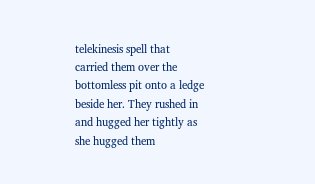telekinesis spell that carried them over the bottomless pit onto a ledge beside her. They rushed in and hugged her tightly as she hugged them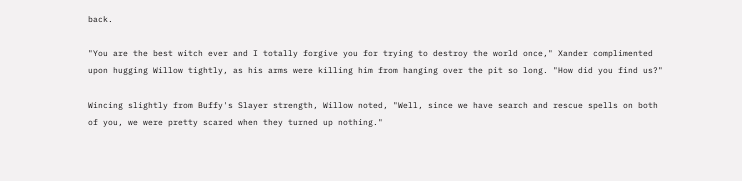back.

"You are the best witch ever and I totally forgive you for trying to destroy the world once," Xander complimented upon hugging Willow tightly, as his arms were killing him from hanging over the pit so long. "How did you find us?"

Wincing slightly from Buffy's Slayer strength, Willow noted, "Well, since we have search and rescue spells on both of you, we were pretty scared when they turned up nothing."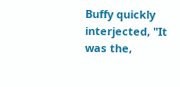Buffy quickly interjected, "It was the,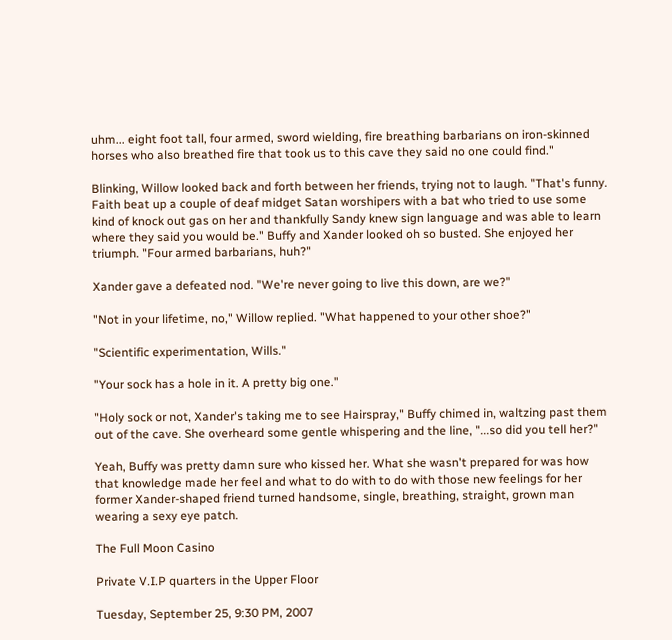uhm... eight foot tall, four armed, sword wielding, fire breathing barbarians on iron-skinned horses who also breathed fire that took us to this cave they said no one could find."

Blinking, Willow looked back and forth between her friends, trying not to laugh. "That's funny. Faith beat up a couple of deaf midget Satan worshipers with a bat who tried to use some kind of knock out gas on her and thankfully Sandy knew sign language and was able to learn where they said you would be." Buffy and Xander looked oh so busted. She enjoyed her triumph. "Four armed barbarians, huh?"

Xander gave a defeated nod. "We're never going to live this down, are we?"

"Not in your lifetime, no," Willow replied. "What happened to your other shoe?"

"Scientific experimentation, Wills."

"Your sock has a hole in it. A pretty big one."

"Holy sock or not, Xander's taking me to see Hairspray," Buffy chimed in, waltzing past them out of the cave. She overheard some gentle whispering and the line, "...so did you tell her?"

Yeah, Buffy was pretty damn sure who kissed her. What she wasn't prepared for was how that knowledge made her feel and what to do with to do with those new feelings for her former Xander-shaped friend turned handsome, single, breathing, straight, grown man wearing a sexy eye patch.

The Full Moon Casino

Private V.I.P quarters in the Upper Floor

Tuesday, September 25, 9:30 PM, 2007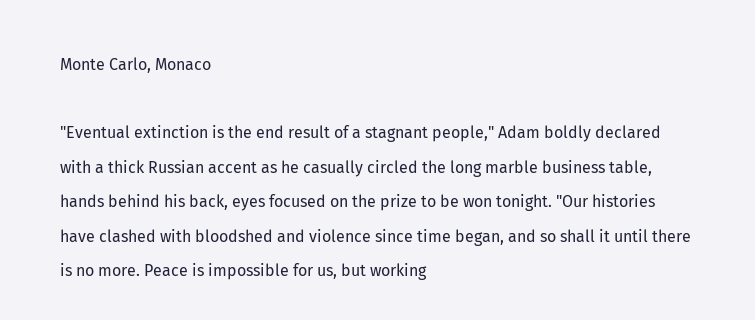Monte Carlo, Monaco

"Eventual extinction is the end result of a stagnant people," Adam boldly declared with a thick Russian accent as he casually circled the long marble business table, hands behind his back, eyes focused on the prize to be won tonight. "Our histories have clashed with bloodshed and violence since time began, and so shall it until there is no more. Peace is impossible for us, but working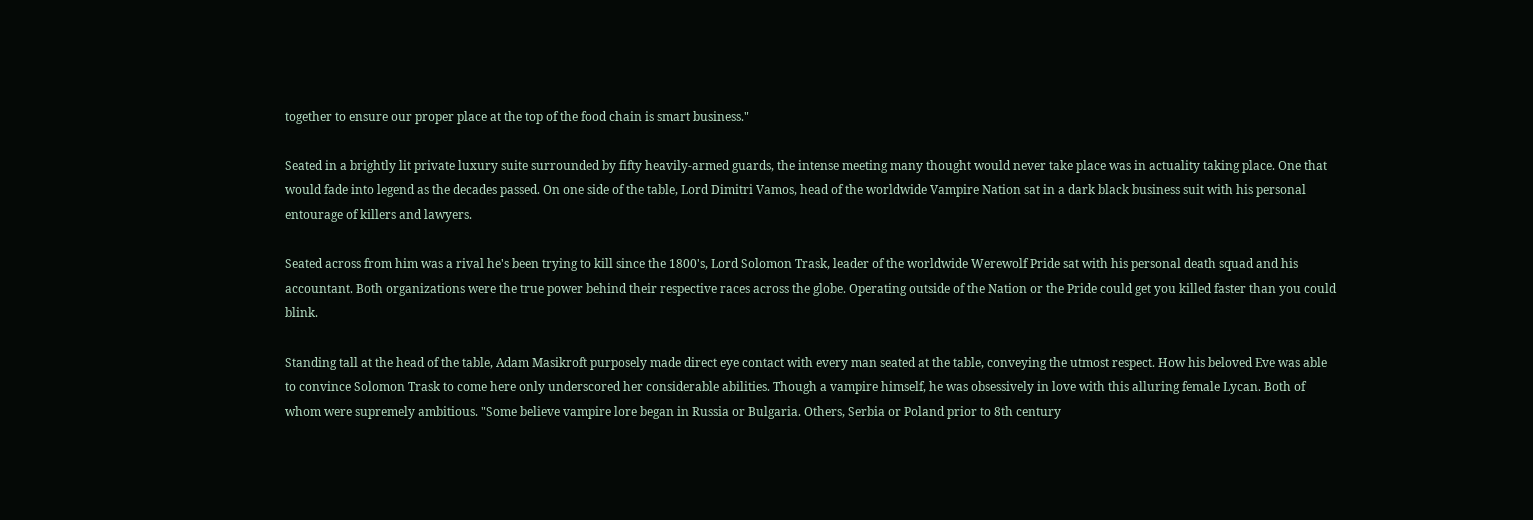together to ensure our proper place at the top of the food chain is smart business."

Seated in a brightly lit private luxury suite surrounded by fifty heavily-armed guards, the intense meeting many thought would never take place was in actuality taking place. One that would fade into legend as the decades passed. On one side of the table, Lord Dimitri Vamos, head of the worldwide Vampire Nation sat in a dark black business suit with his personal entourage of killers and lawyers.

Seated across from him was a rival he's been trying to kill since the 1800's, Lord Solomon Trask, leader of the worldwide Werewolf Pride sat with his personal death squad and his accountant. Both organizations were the true power behind their respective races across the globe. Operating outside of the Nation or the Pride could get you killed faster than you could blink.

Standing tall at the head of the table, Adam Masikroft purposely made direct eye contact with every man seated at the table, conveying the utmost respect. How his beloved Eve was able to convince Solomon Trask to come here only underscored her considerable abilities. Though a vampire himself, he was obsessively in love with this alluring female Lycan. Both of whom were supremely ambitious. "Some believe vampire lore began in Russia or Bulgaria. Others, Serbia or Poland prior to 8th century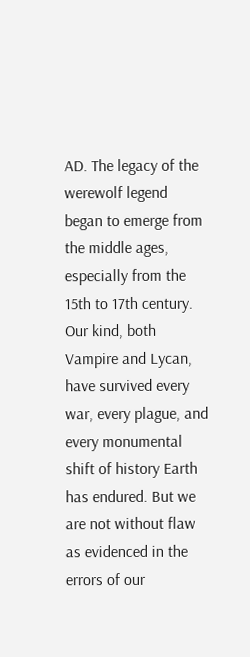AD. The legacy of the werewolf legend began to emerge from the middle ages, especially from the 15th to 17th century. Our kind, both Vampire and Lycan, have survived every war, every plague, and every monumental shift of history Earth has endured. But we are not without flaw as evidenced in the errors of our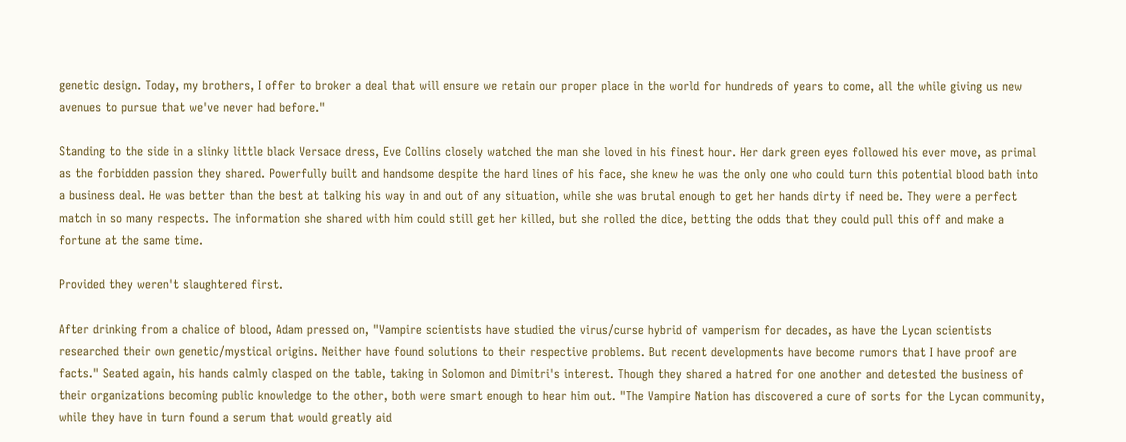genetic design. Today, my brothers, I offer to broker a deal that will ensure we retain our proper place in the world for hundreds of years to come, all the while giving us new avenues to pursue that we've never had before."

Standing to the side in a slinky little black Versace dress, Eve Collins closely watched the man she loved in his finest hour. Her dark green eyes followed his ever move, as primal as the forbidden passion they shared. Powerfully built and handsome despite the hard lines of his face, she knew he was the only one who could turn this potential blood bath into a business deal. He was better than the best at talking his way in and out of any situation, while she was brutal enough to get her hands dirty if need be. They were a perfect match in so many respects. The information she shared with him could still get her killed, but she rolled the dice, betting the odds that they could pull this off and make a fortune at the same time.

Provided they weren't slaughtered first.

After drinking from a chalice of blood, Adam pressed on, "Vampire scientists have studied the virus/curse hybrid of vamperism for decades, as have the Lycan scientists researched their own genetic/mystical origins. Neither have found solutions to their respective problems. But recent developments have become rumors that I have proof are facts." Seated again, his hands calmly clasped on the table, taking in Solomon and Dimitri's interest. Though they shared a hatred for one another and detested the business of their organizations becoming public knowledge to the other, both were smart enough to hear him out. "The Vampire Nation has discovered a cure of sorts for the Lycan community, while they have in turn found a serum that would greatly aid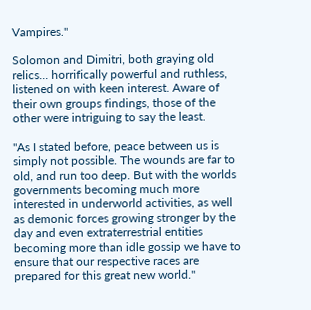Vampires."

Solomon and Dimitri, both graying old relics... horrifically powerful and ruthless, listened on with keen interest. Aware of their own groups findings, those of the other were intriguing to say the least.

"As I stated before, peace between us is simply not possible. The wounds are far to old, and run too deep. But with the worlds governments becoming much more interested in underworld activities, as well as demonic forces growing stronger by the day and even extraterrestrial entities becoming more than idle gossip we have to ensure that our respective races are prepared for this great new world."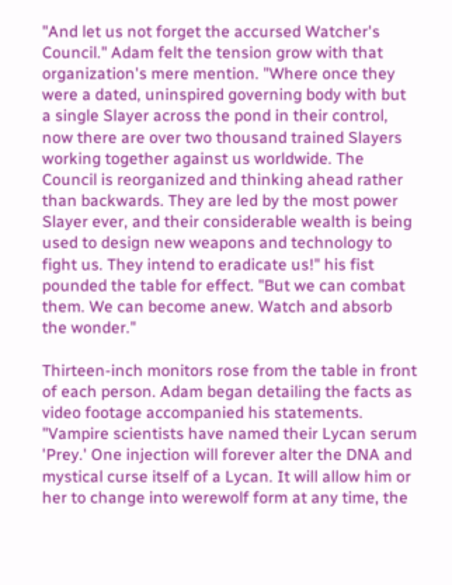"And let us not forget the accursed Watcher's Council." Adam felt the tension grow with that organization's mere mention. "Where once they were a dated, uninspired governing body with but a single Slayer across the pond in their control, now there are over two thousand trained Slayers working together against us worldwide. The Council is reorganized and thinking ahead rather than backwards. They are led by the most power Slayer ever, and their considerable wealth is being used to design new weapons and technology to fight us. They intend to eradicate us!" his fist pounded the table for effect. "But we can combat them. We can become anew. Watch and absorb the wonder."

Thirteen-inch monitors rose from the table in front of each person. Adam began detailing the facts as video footage accompanied his statements. "Vampire scientists have named their Lycan serum 'Prey.' One injection will forever alter the DNA and mystical curse itself of a Lycan. It will allow him or her to change into werewolf form at any time, the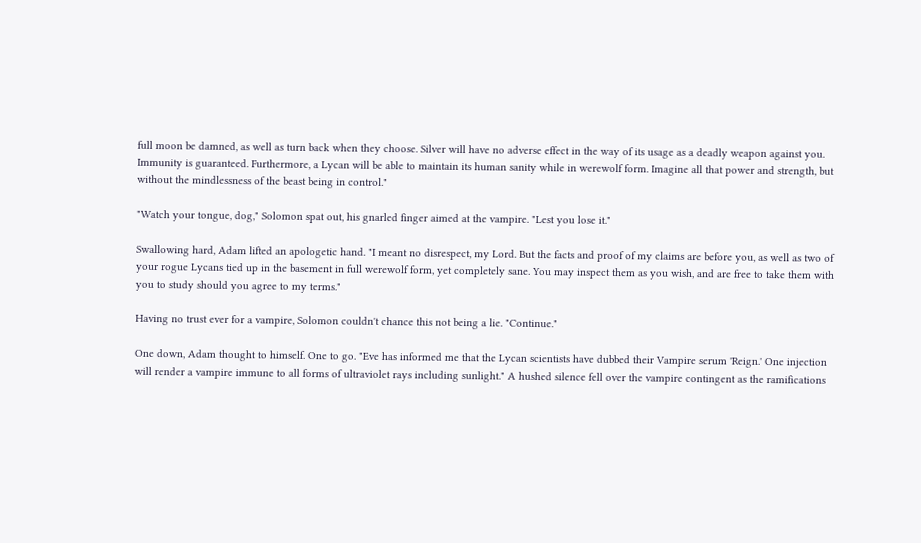full moon be damned, as well as turn back when they choose. Silver will have no adverse effect in the way of its usage as a deadly weapon against you. Immunity is guaranteed. Furthermore, a Lycan will be able to maintain its human sanity while in werewolf form. Imagine all that power and strength, but without the mindlessness of the beast being in control."

"Watch your tongue, dog," Solomon spat out, his gnarled finger aimed at the vampire. "Lest you lose it."

Swallowing hard, Adam lifted an apologetic hand. "I meant no disrespect, my Lord. But the facts and proof of my claims are before you, as well as two of your rogue Lycans tied up in the basement in full werewolf form, yet completely sane. You may inspect them as you wish, and are free to take them with you to study should you agree to my terms."

Having no trust ever for a vampire, Solomon couldn't chance this not being a lie. "Continue."

One down, Adam thought to himself. One to go. "Eve has informed me that the Lycan scientists have dubbed their Vampire serum 'Reign.' One injection will render a vampire immune to all forms of ultraviolet rays including sunlight." A hushed silence fell over the vampire contingent as the ramifications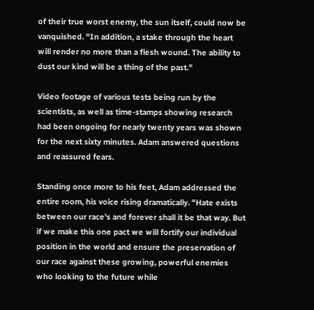of their true worst enemy, the sun itself, could now be vanquished. "In addition, a stake through the heart will render no more than a flesh wound. The ability to dust our kind will be a thing of the past."

Video footage of various tests being run by the scientists, as well as time-stamps showing research had been ongoing for nearly twenty years was shown for the next sixty minutes. Adam answered questions and reassured fears.

Standing once more to his feet, Adam addressed the entire room, his voice rising dramatically. "Hate exists between our race's and forever shall it be that way. But if we make this one pact we will fortify our individual position in the world and ensure the preservation of our race against these growing, powerful enemies who looking to the future while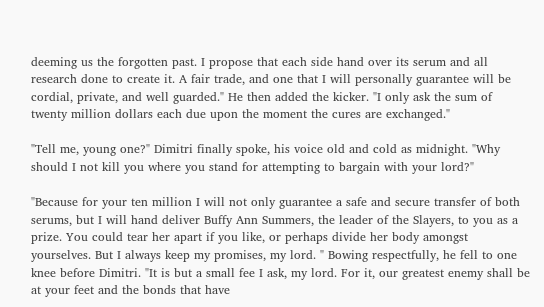deeming us the forgotten past. I propose that each side hand over its serum and all research done to create it. A fair trade, and one that I will personally guarantee will be cordial, private, and well guarded." He then added the kicker. "I only ask the sum of twenty million dollars each due upon the moment the cures are exchanged."

"Tell me, young one?" Dimitri finally spoke, his voice old and cold as midnight. "Why should I not kill you where you stand for attempting to bargain with your lord?"

"Because for your ten million I will not only guarantee a safe and secure transfer of both serums, but I will hand deliver Buffy Ann Summers, the leader of the Slayers, to you as a prize. You could tear her apart if you like, or perhaps divide her body amongst yourselves. But I always keep my promises, my lord. " Bowing respectfully, he fell to one knee before Dimitri. "It is but a small fee I ask, my lord. For it, our greatest enemy shall be at your feet and the bonds that have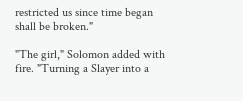restricted us since time began shall be broken."

"The girl," Solomon added with fire. "Turning a Slayer into a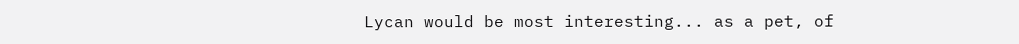Lycan would be most interesting... as a pet, of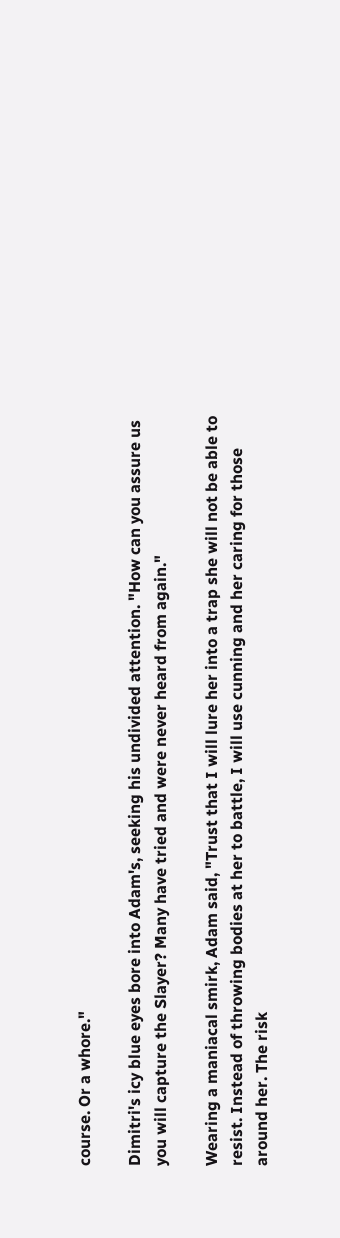course. Or a whore."

Dimitri's icy blue eyes bore into Adam's, seeking his undivided attention. "How can you assure us you will capture the Slayer? Many have tried and were never heard from again."

Wearing a maniacal smirk, Adam said, "Trust that I will lure her into a trap she will not be able to resist. Instead of throwing bodies at her to battle, I will use cunning and her caring for those around her. The risk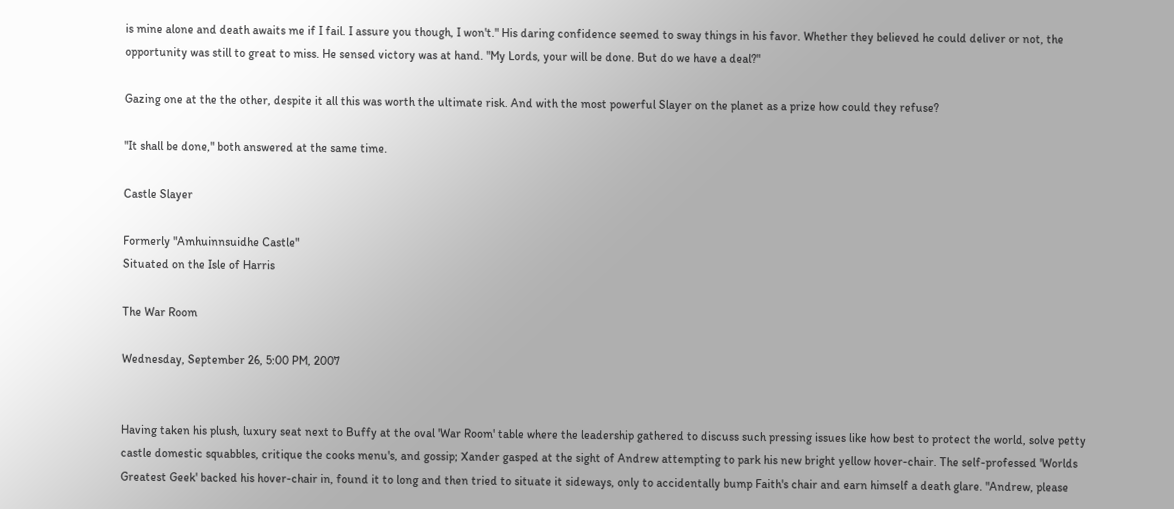is mine alone and death awaits me if I fail. I assure you though, I won't." His daring confidence seemed to sway things in his favor. Whether they believed he could deliver or not, the opportunity was still to great to miss. He sensed victory was at hand. "My Lords, your will be done. But do we have a deal?"

Gazing one at the the other, despite it all this was worth the ultimate risk. And with the most powerful Slayer on the planet as a prize how could they refuse?

"It shall be done," both answered at the same time.

Castle Slayer

Formerly "Amhuinnsuidhe Castle"
Situated on the Isle of Harris

The War Room

Wednesday, September 26, 5:00 PM, 2007


Having taken his plush, luxury seat next to Buffy at the oval 'War Room' table where the leadership gathered to discuss such pressing issues like how best to protect the world, solve petty castle domestic squabbles, critique the cooks menu's, and gossip; Xander gasped at the sight of Andrew attempting to park his new bright yellow hover-chair. The self-professed 'Worlds Greatest Geek' backed his hover-chair in, found it to long and then tried to situate it sideways, only to accidentally bump Faith's chair and earn himself a death glare. "Andrew, please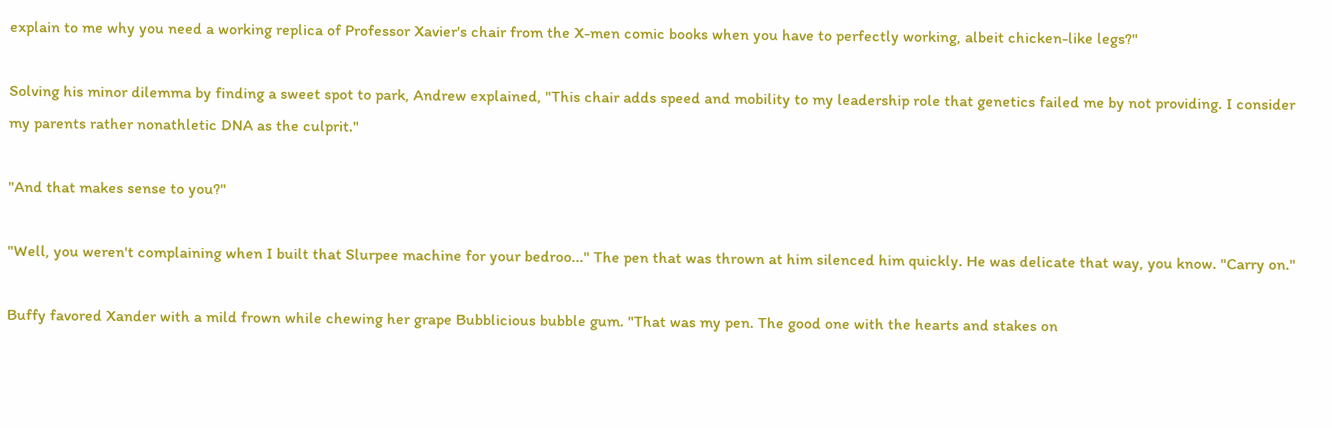explain to me why you need a working replica of Professor Xavier's chair from the X-men comic books when you have to perfectly working, albeit chicken-like legs?"

Solving his minor dilemma by finding a sweet spot to park, Andrew explained, "This chair adds speed and mobility to my leadership role that genetics failed me by not providing. I consider my parents rather nonathletic DNA as the culprit."

"And that makes sense to you?"

"Well, you weren't complaining when I built that Slurpee machine for your bedroo..." The pen that was thrown at him silenced him quickly. He was delicate that way, you know. "Carry on."

Buffy favored Xander with a mild frown while chewing her grape Bubblicious bubble gum. "That was my pen. The good one with the hearts and stakes on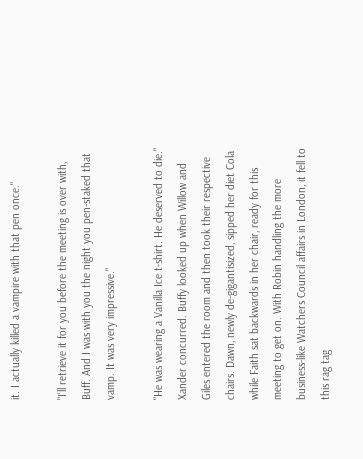it. I actually killed a vampire with that pen once."

"I'll retrieve it for you before the meeting is over with, Buff. And I was with you the night you pen-staked that vamp. It was very impressive."

"He was wearing a Vanilla Ice t-shirt. He deserved to die." Xander concurred. Buffy looked up when Willow and Giles entered the room and then took their respective chairs. Dawn, newly de-gigantisized, sipped her diet Cola while Faith sat backwards in her chair, ready for this meeting to get on. With Robin handling the more business-like Watchers Council affairs in London, it fell to this rag tag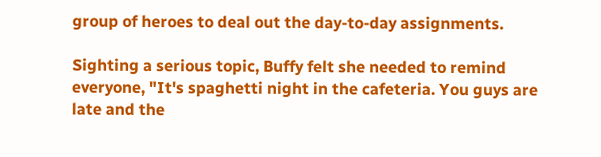group of heroes to deal out the day-to-day assignments.

Sighting a serious topic, Buffy felt she needed to remind everyone, "It's spaghetti night in the cafeteria. You guys are late and the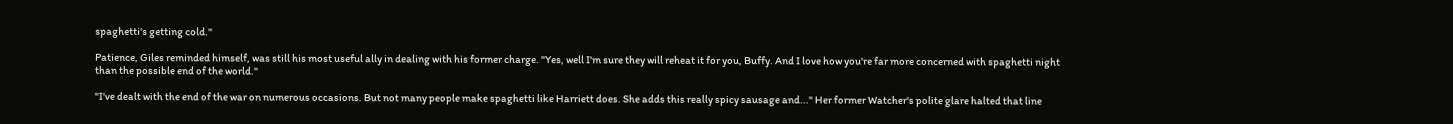spaghetti's getting cold."

Patience, Giles reminded himself, was still his most useful ally in dealing with his former charge. "Yes, well I'm sure they will reheat it for you, Buffy. And I love how you're far more concerned with spaghetti night than the possible end of the world."

"I've dealt with the end of the war on numerous occasions. But not many people make spaghetti like Harriett does. She adds this really spicy sausage and..." Her former Watcher's polite glare halted that line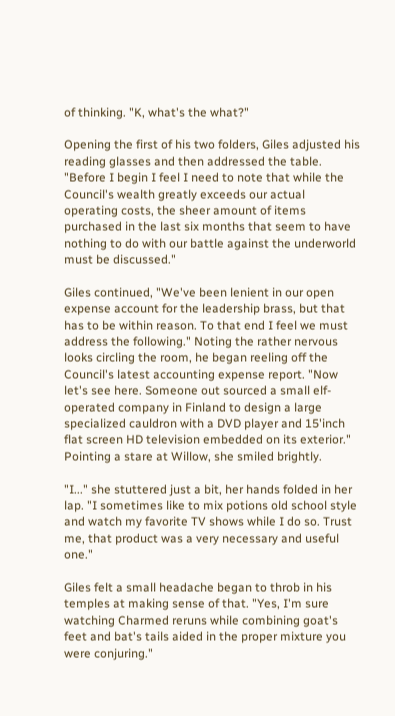of thinking. "K, what's the what?"

Opening the first of his two folders, Giles adjusted his reading glasses and then addressed the table. "Before I begin I feel I need to note that while the Council's wealth greatly exceeds our actual operating costs, the sheer amount of items purchased in the last six months that seem to have nothing to do with our battle against the underworld must be discussed."

Giles continued, "We've been lenient in our open expense account for the leadership brass, but that has to be within reason. To that end I feel we must address the following." Noting the rather nervous looks circling the room, he began reeling off the Council's latest accounting expense report. "Now let's see here. Someone out sourced a small elf-operated company in Finland to design a large specialized cauldron with a DVD player and 15'inch flat screen HD television embedded on its exterior." Pointing a stare at Willow, she smiled brightly.

"I..." she stuttered just a bit, her hands folded in her lap. "I sometimes like to mix potions old school style and watch my favorite TV shows while I do so. Trust me, that product was a very necessary and useful one."

Giles felt a small headache began to throb in his temples at making sense of that. "Yes, I'm sure watching Charmed reruns while combining goat's feet and bat's tails aided in the proper mixture you were conjuring."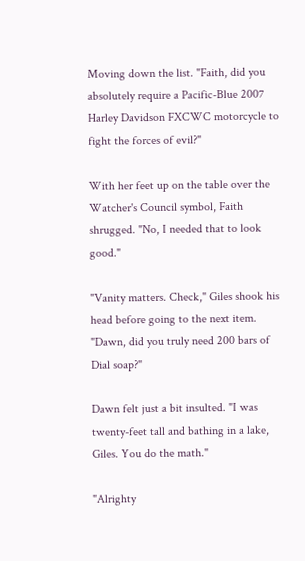Moving down the list. "Faith, did you absolutely require a Pacific-Blue 2007 Harley Davidson FXCWC motorcycle to fight the forces of evil?"

With her feet up on the table over the Watcher's Council symbol, Faith shrugged. "No, I needed that to look good."

"Vanity matters. Check," Giles shook his head before going to the next item. "Dawn, did you truly need 200 bars of Dial soap?"

Dawn felt just a bit insulted. "I was twenty-feet tall and bathing in a lake, Giles. You do the math."

"Alrighty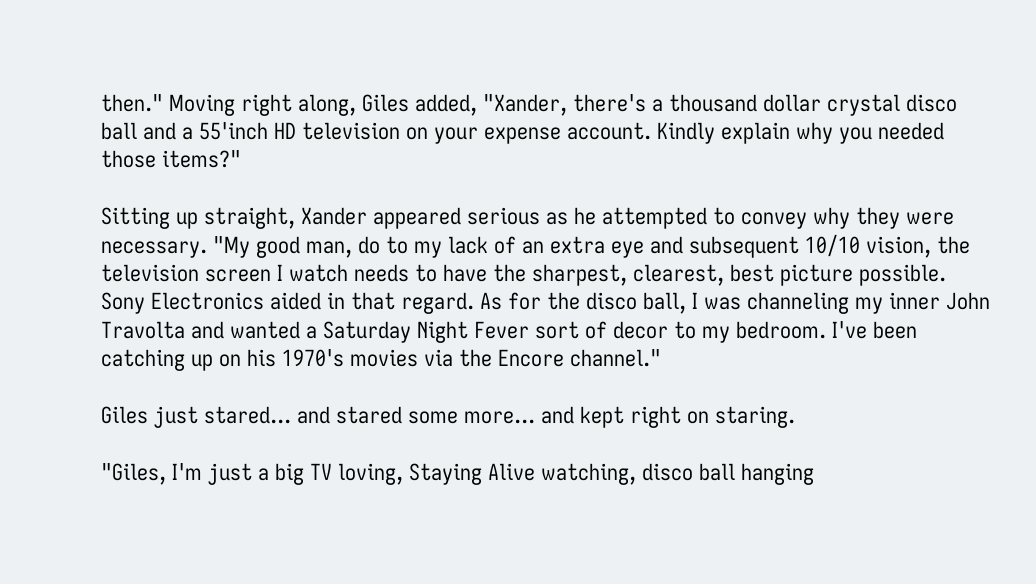then." Moving right along, Giles added, "Xander, there's a thousand dollar crystal disco ball and a 55'inch HD television on your expense account. Kindly explain why you needed those items?"

Sitting up straight, Xander appeared serious as he attempted to convey why they were necessary. "My good man, do to my lack of an extra eye and subsequent 10/10 vision, the television screen I watch needs to have the sharpest, clearest, best picture possible. Sony Electronics aided in that regard. As for the disco ball, I was channeling my inner John Travolta and wanted a Saturday Night Fever sort of decor to my bedroom. I've been catching up on his 1970's movies via the Encore channel."

Giles just stared... and stared some more... and kept right on staring.

"Giles, I'm just a big TV loving, Staying Alive watching, disco ball hanging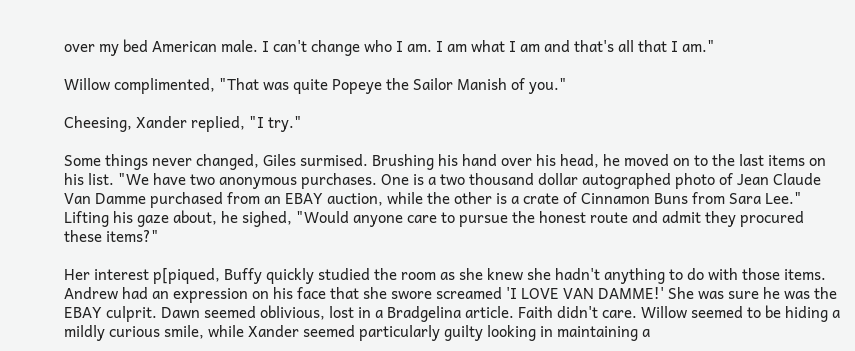over my bed American male. I can't change who I am. I am what I am and that's all that I am."

Willow complimented, "That was quite Popeye the Sailor Manish of you."

Cheesing, Xander replied, "I try."

Some things never changed, Giles surmised. Brushing his hand over his head, he moved on to the last items on his list. "We have two anonymous purchases. One is a two thousand dollar autographed photo of Jean Claude Van Damme purchased from an EBAY auction, while the other is a crate of Cinnamon Buns from Sara Lee." Lifting his gaze about, he sighed, "Would anyone care to pursue the honest route and admit they procured these items?"

Her interest p[piqued, Buffy quickly studied the room as she knew she hadn't anything to do with those items. Andrew had an expression on his face that she swore screamed 'I LOVE VAN DAMME!' She was sure he was the EBAY culprit. Dawn seemed oblivious, lost in a Bradgelina article. Faith didn't care. Willow seemed to be hiding a mildly curious smile, while Xander seemed particularly guilty looking in maintaining a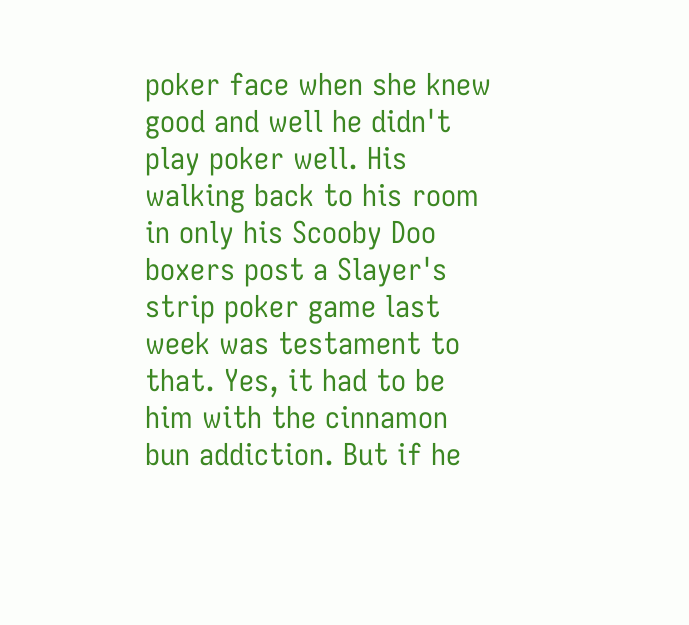poker face when she knew good and well he didn't play poker well. His walking back to his room in only his Scooby Doo boxers post a Slayer's strip poker game last week was testament to that. Yes, it had to be him with the cinnamon bun addiction. But if he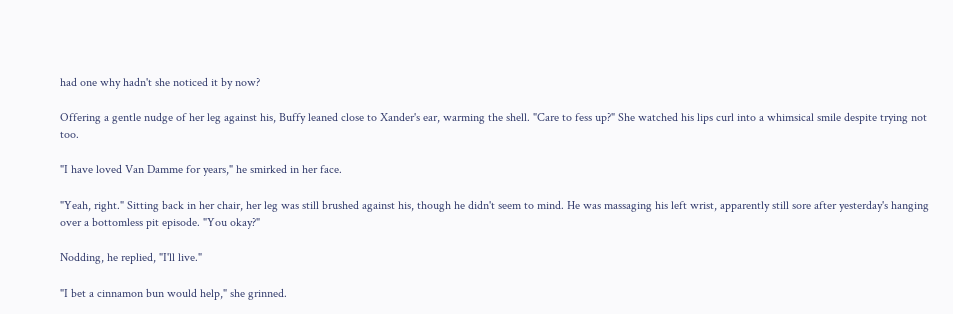had one why hadn't she noticed it by now?

Offering a gentle nudge of her leg against his, Buffy leaned close to Xander's ear, warming the shell. "Care to fess up?" She watched his lips curl into a whimsical smile despite trying not too.

"I have loved Van Damme for years," he smirked in her face.

"Yeah, right." Sitting back in her chair, her leg was still brushed against his, though he didn't seem to mind. He was massaging his left wrist, apparently still sore after yesterday's hanging over a bottomless pit episode. "You okay?"

Nodding, he replied, "I'll live."

"I bet a cinnamon bun would help," she grinned.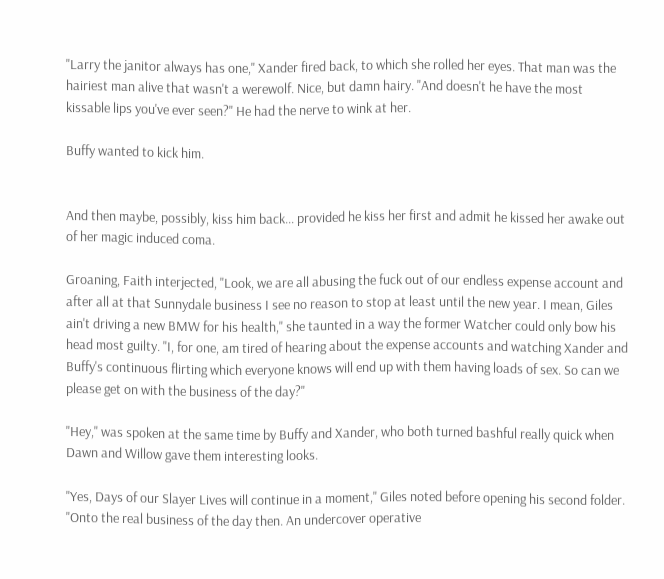"Larry the janitor always has one," Xander fired back, to which she rolled her eyes. That man was the hairiest man alive that wasn't a werewolf. Nice, but damn hairy. "And doesn't he have the most kissable lips you've ever seen?" He had the nerve to wink at her.

Buffy wanted to kick him.


And then maybe, possibly, kiss him back... provided he kiss her first and admit he kissed her awake out of her magic induced coma.

Groaning, Faith interjected, "Look, we are all abusing the fuck out of our endless expense account and after all at that Sunnydale business I see no reason to stop at least until the new year. I mean, Giles ain't driving a new BMW for his health," she taunted in a way the former Watcher could only bow his head most guilty. "I, for one, am tired of hearing about the expense accounts and watching Xander and Buffy's continuous flirting which everyone knows will end up with them having loads of sex. So can we please get on with the business of the day?"

"Hey," was spoken at the same time by Buffy and Xander, who both turned bashful really quick when Dawn and Willow gave them interesting looks.

"Yes, Days of our Slayer Lives will continue in a moment," Giles noted before opening his second folder. "Onto the real business of the day then. An undercover operative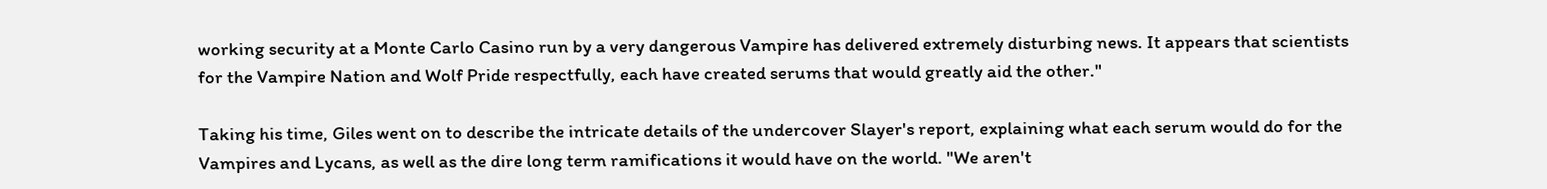working security at a Monte Carlo Casino run by a very dangerous Vampire has delivered extremely disturbing news. It appears that scientists for the Vampire Nation and Wolf Pride respectfully, each have created serums that would greatly aid the other."

Taking his time, Giles went on to describe the intricate details of the undercover Slayer's report, explaining what each serum would do for the Vampires and Lycans, as well as the dire long term ramifications it would have on the world. "We aren't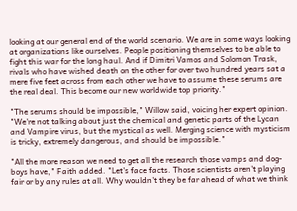looking at our general end of the world scenario. We are in some ways looking at organizations like ourselves. People positioning themselves to be able to fight this war for the long haul. And if Dimitri Vamos and Solomon Trask, rivals who have wished death on the other for over two hundred years sat a mere five feet across from each other we have to assume these serums are the real deal. This become our new worldwide top priority."

"The serums should be impossible," Willow said, voicing her expert opinion. "We're not talking about just the chemical and genetic parts of the Lycan and Vampire virus, but the mystical as well. Merging science with mysticism is tricky, extremely dangerous, and should be impossible."

"All the more reason we need to get all the research those vamps and dog-boys have," Faith added. "Let's face facts. Those scientists aren't playing fair or by any rules at all. Why wouldn't they be far ahead of what we think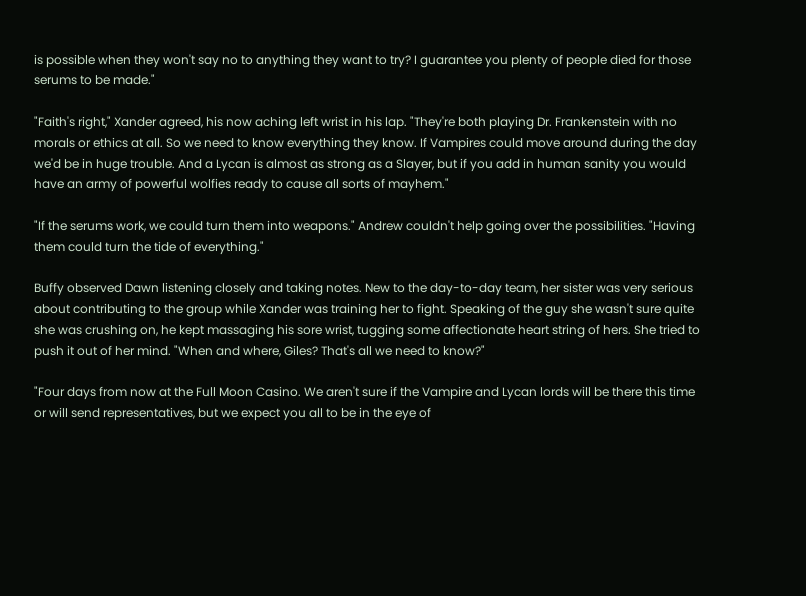is possible when they won't say no to anything they want to try? I guarantee you plenty of people died for those serums to be made."

"Faith's right," Xander agreed, his now aching left wrist in his lap. "They're both playing Dr. Frankenstein with no morals or ethics at all. So we need to know everything they know. If Vampires could move around during the day we'd be in huge trouble. And a Lycan is almost as strong as a Slayer, but if you add in human sanity you would have an army of powerful wolfies ready to cause all sorts of mayhem."

"If the serums work, we could turn them into weapons." Andrew couldn't help going over the possibilities. "Having them could turn the tide of everything."

Buffy observed Dawn listening closely and taking notes. New to the day-to-day team, her sister was very serious about contributing to the group while Xander was training her to fight. Speaking of the guy she wasn't sure quite she was crushing on, he kept massaging his sore wrist, tugging some affectionate heart string of hers. She tried to push it out of her mind. "When and where, Giles? That's all we need to know?"

"Four days from now at the Full Moon Casino. We aren't sure if the Vampire and Lycan lords will be there this time or will send representatives, but we expect you all to be in the eye of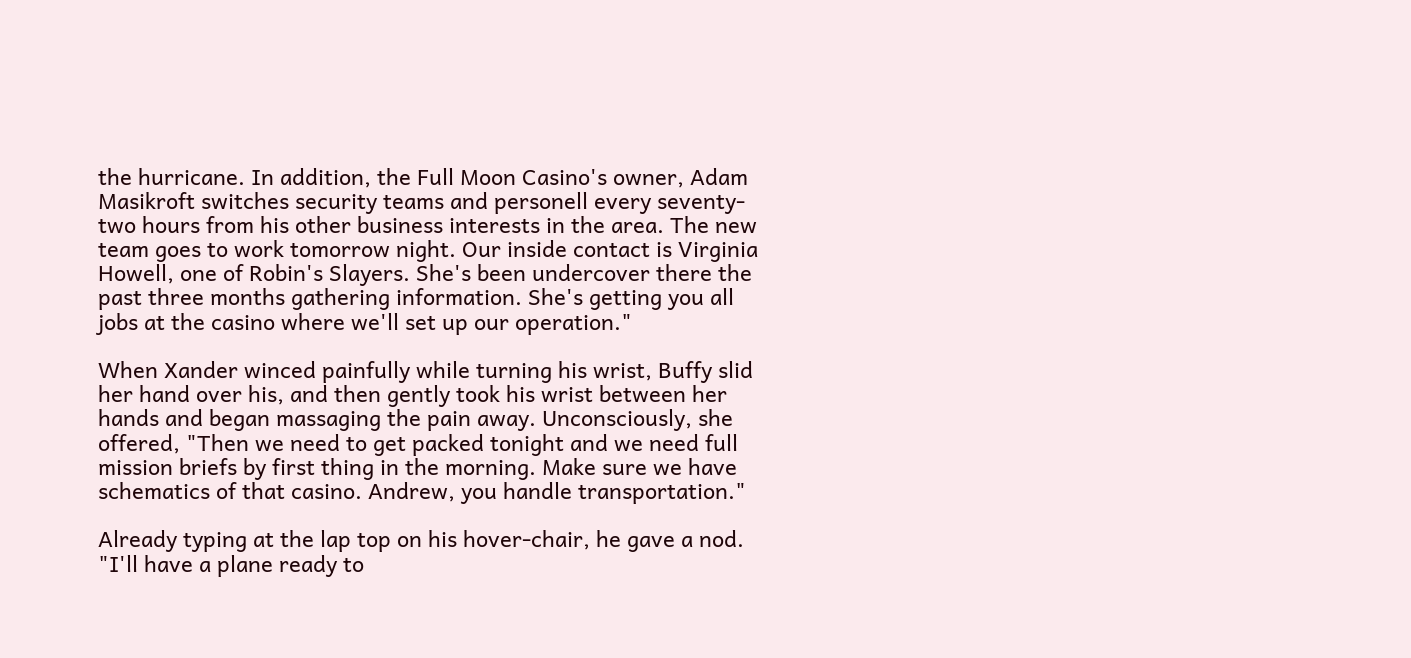the hurricane. In addition, the Full Moon Casino's owner, Adam Masikroft switches security teams and personell every seventy-two hours from his other business interests in the area. The new team goes to work tomorrow night. Our inside contact is Virginia Howell, one of Robin's Slayers. She's been undercover there the past three months gathering information. She's getting you all jobs at the casino where we'll set up our operation."

When Xander winced painfully while turning his wrist, Buffy slid her hand over his, and then gently took his wrist between her hands and began massaging the pain away. Unconsciously, she offered, "Then we need to get packed tonight and we need full mission briefs by first thing in the morning. Make sure we have schematics of that casino. Andrew, you handle transportation."

Already typing at the lap top on his hover-chair, he gave a nod. "I'll have a plane ready to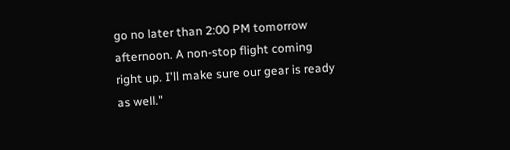go no later than 2:00 PM tomorrow afternoon. A non-stop flight coming right up. I'll make sure our gear is ready as well."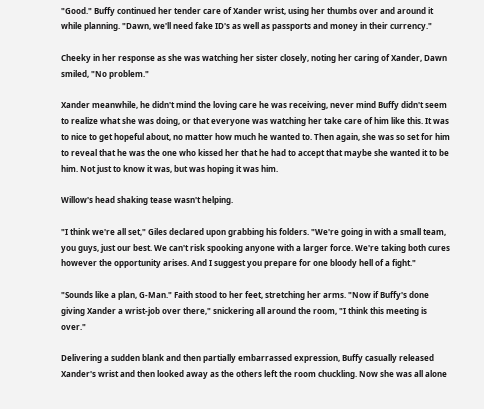"Good." Buffy continued her tender care of Xander wrist, using her thumbs over and around it while planning. "Dawn, we'll need fake ID's as well as passports and money in their currency."

Cheeky in her response as she was watching her sister closely, noting her caring of Xander, Dawn smiled, "No problem."

Xander meanwhile, he didn't mind the loving care he was receiving, never mind Buffy didn't seem to realize what she was doing, or that everyone was watching her take care of him like this. It was to nice to get hopeful about, no matter how much he wanted to. Then again, she was so set for him to reveal that he was the one who kissed her that he had to accept that maybe she wanted it to be him. Not just to know it was, but was hoping it was him.

Willow's head shaking tease wasn't helping.

"I think we're all set," Giles declared upon grabbing his folders. "We're going in with a small team, you guys, just our best. We can't risk spooking anyone with a larger force. We're taking both cures however the opportunity arises. And I suggest you prepare for one bloody hell of a fight."

"Sounds like a plan, G-Man." Faith stood to her feet, stretching her arms. "Now if Buffy's done giving Xander a wrist-job over there," snickering all around the room, "I think this meeting is over."

Delivering a sudden blank and then partially embarrassed expression, Buffy casually released Xander's wrist and then looked away as the others left the room chuckling. Now she was all alone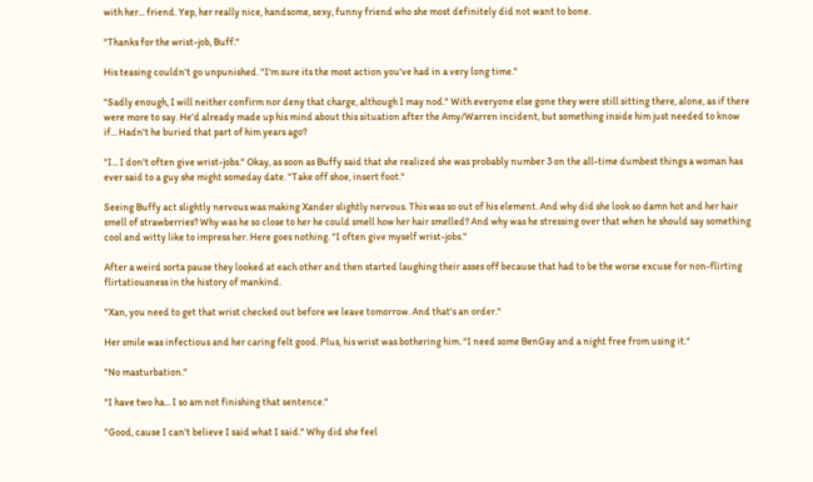with her... friend. Yep, her really nice, handsome, sexy, funny friend who she most definitely did not want to bone.

"Thanks for the wrist-job, Buff."

His teasing couldn't go unpunished. "I'm sure its the most action you've had in a very long time."

"Sadly enough, I will neither confirm nor deny that charge, although I may nod." With everyone else gone they were still sitting there, alone, as if there were more to say. He'd already made up his mind about this situation after the Amy/Warren incident, but something inside him just needed to know if... Hadn't he buried that part of him years ago?

"I... I don't often give wrist-jobs." Okay, as soon as Buffy said that she realized she was probably number 3 on the all-time dumbest things a woman has ever said to a guy she might someday date. "Take off shoe, insert foot."

Seeing Buffy act slightly nervous was making Xander slightly nervous. This was so out of his element. And why did she look so damn hot and her hair smell of strawberries? Why was he so close to her he could smell how her hair smelled? And why was he stressing over that when he should say something cool and witty like to impress her. Here goes nothing. "I often give myself wrist-jobs."

After a weird sorta pause they looked at each other and then started laughing their asses off because that had to be the worse excuse for non-flirting flirtatiousness in the history of mankind.

"Xan, you need to get that wrist checked out before we leave tomorrow. And that's an order."

Her smile was infectious and her caring felt good. Plus, his wrist was bothering him. "I need some BenGay and a night free from using it."

"No masturbation."

"I have two ha... I so am not finishing that sentence."

"Good, cause I can't believe I said what I said." Why did she feel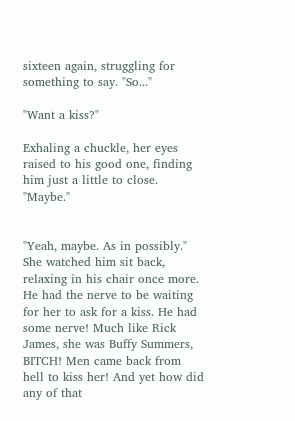sixteen again, struggling for something to say. "So..."

"Want a kiss?"

Exhaling a chuckle, her eyes raised to his good one, finding him just a little to close. "Maybe."


"Yeah, maybe. As in possibly." She watched him sit back, relaxing in his chair once more. He had the nerve to be waiting for her to ask for a kiss. He had some nerve! Much like Rick James, she was Buffy Summers, BITCH! Men came back from hell to kiss her! And yet how did any of that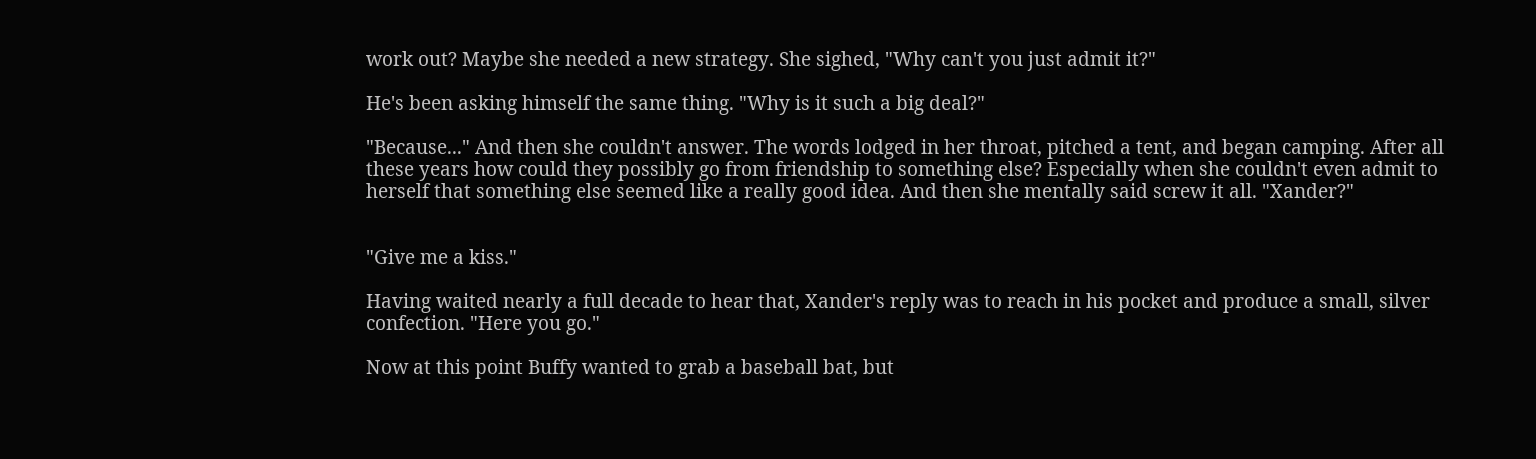work out? Maybe she needed a new strategy. She sighed, "Why can't you just admit it?"

He's been asking himself the same thing. "Why is it such a big deal?"

"Because..." And then she couldn't answer. The words lodged in her throat, pitched a tent, and began camping. After all these years how could they possibly go from friendship to something else? Especially when she couldn't even admit to herself that something else seemed like a really good idea. And then she mentally said screw it all. "Xander?"


"Give me a kiss."

Having waited nearly a full decade to hear that, Xander's reply was to reach in his pocket and produce a small, silver confection. "Here you go."

Now at this point Buffy wanted to grab a baseball bat, but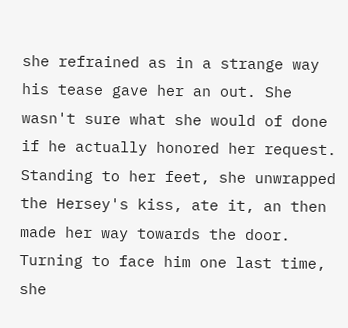she refrained as in a strange way his tease gave her an out. She wasn't sure what she would of done if he actually honored her request. Standing to her feet, she unwrapped the Hersey's kiss, ate it, an then made her way towards the door. Turning to face him one last time, she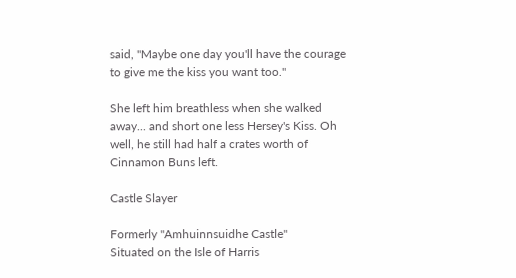said, "Maybe one day you'll have the courage to give me the kiss you want too."

She left him breathless when she walked away... and short one less Hersey's Kiss. Oh well, he still had half a crates worth of Cinnamon Buns left.

Castle Slayer

Formerly "Amhuinnsuidhe Castle"
Situated on the Isle of Harris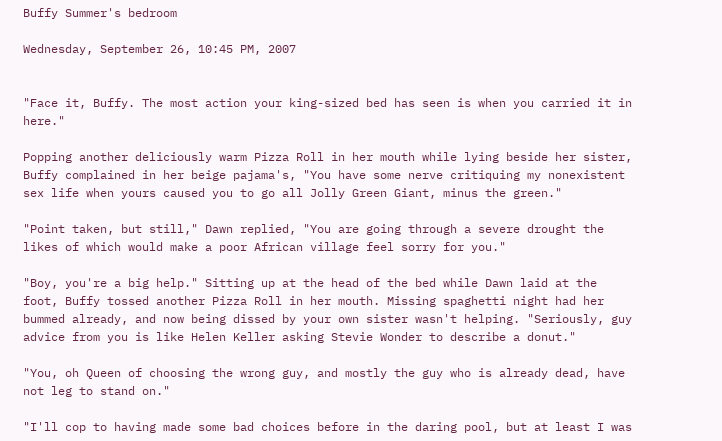Buffy Summer's bedroom

Wednesday, September 26, 10:45 PM, 2007


"Face it, Buffy. The most action your king-sized bed has seen is when you carried it in here."

Popping another deliciously warm Pizza Roll in her mouth while lying beside her sister, Buffy complained in her beige pajama's, "You have some nerve critiquing my nonexistent sex life when yours caused you to go all Jolly Green Giant, minus the green."

"Point taken, but still," Dawn replied, "You are going through a severe drought the likes of which would make a poor African village feel sorry for you."

"Boy, you're a big help." Sitting up at the head of the bed while Dawn laid at the foot, Buffy tossed another Pizza Roll in her mouth. Missing spaghetti night had her bummed already, and now being dissed by your own sister wasn't helping. "Seriously, guy advice from you is like Helen Keller asking Stevie Wonder to describe a donut."

"You, oh Queen of choosing the wrong guy, and mostly the guy who is already dead, have not leg to stand on."

"I'll cop to having made some bad choices before in the daring pool, but at least I was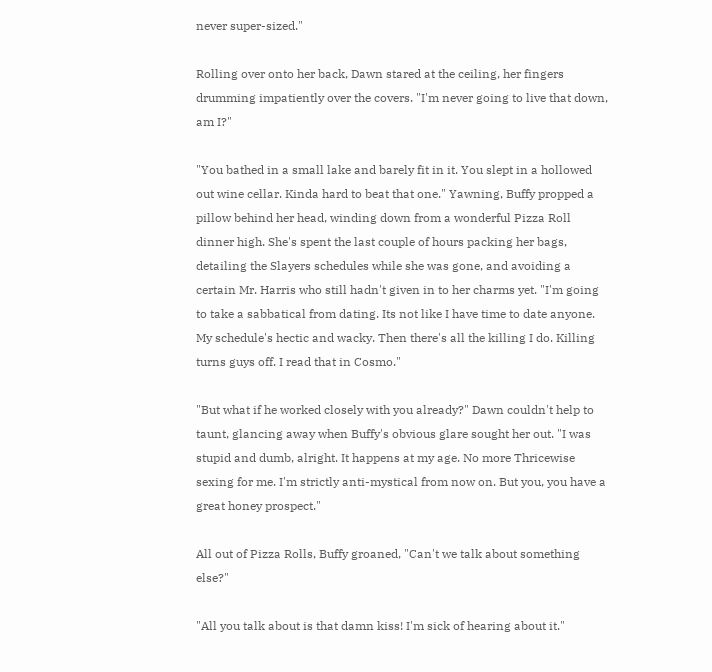never super-sized."

Rolling over onto her back, Dawn stared at the ceiling, her fingers drumming impatiently over the covers. "I'm never going to live that down, am I?"

"You bathed in a small lake and barely fit in it. You slept in a hollowed out wine cellar. Kinda hard to beat that one." Yawning, Buffy propped a pillow behind her head, winding down from a wonderful Pizza Roll dinner high. She's spent the last couple of hours packing her bags, detailing the Slayers schedules while she was gone, and avoiding a certain Mr. Harris who still hadn't given in to her charms yet. "I'm going to take a sabbatical from dating. Its not like I have time to date anyone. My schedule's hectic and wacky. Then there's all the killing I do. Killing turns guys off. I read that in Cosmo."

"But what if he worked closely with you already?" Dawn couldn't help to taunt, glancing away when Buffy's obvious glare sought her out. "I was stupid and dumb, alright. It happens at my age. No more Thricewise sexing for me. I'm strictly anti-mystical from now on. But you, you have a great honey prospect."

All out of Pizza Rolls, Buffy groaned, "Can't we talk about something else?"

"All you talk about is that damn kiss! I'm sick of hearing about it."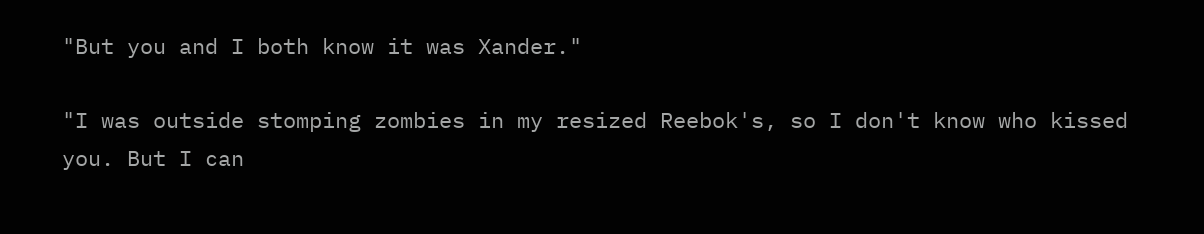"But you and I both know it was Xander."

"I was outside stomping zombies in my resized Reebok's, so I don't know who kissed you. But I can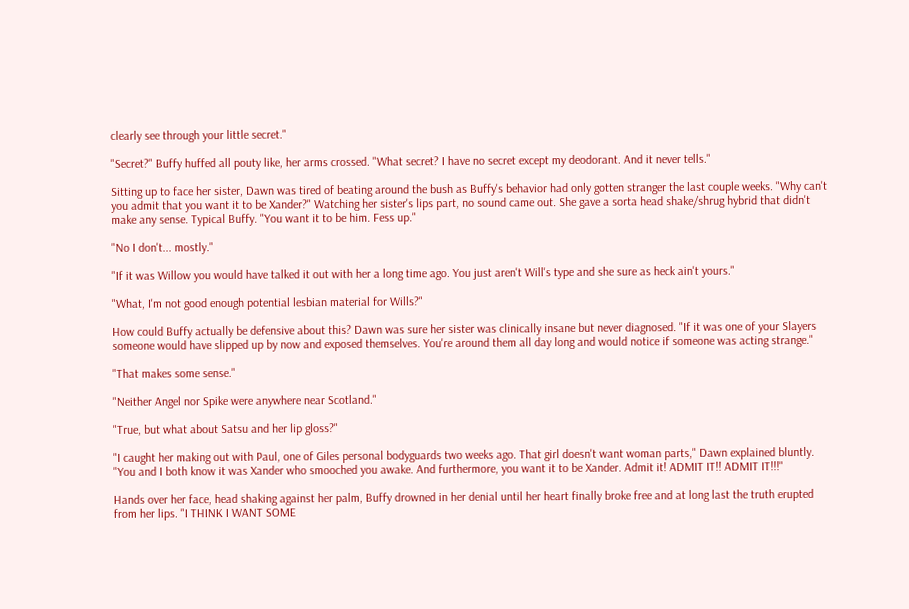clearly see through your little secret."

"Secret?" Buffy huffed all pouty like, her arms crossed. "What secret? I have no secret except my deodorant. And it never tells."

Sitting up to face her sister, Dawn was tired of beating around the bush as Buffy's behavior had only gotten stranger the last couple weeks. "Why can't you admit that you want it to be Xander?" Watching her sister's lips part, no sound came out. She gave a sorta head shake/shrug hybrid that didn't make any sense. Typical Buffy. "You want it to be him. Fess up."

"No I don't... mostly."

"If it was Willow you would have talked it out with her a long time ago. You just aren't Will's type and she sure as heck ain't yours."

"What, I'm not good enough potential lesbian material for Wills?"

How could Buffy actually be defensive about this? Dawn was sure her sister was clinically insane but never diagnosed. "If it was one of your Slayers someone would have slipped up by now and exposed themselves. You're around them all day long and would notice if someone was acting strange."

"That makes some sense."

"Neither Angel nor Spike were anywhere near Scotland."

"True, but what about Satsu and her lip gloss?"

"I caught her making out with Paul, one of Giles personal bodyguards two weeks ago. That girl doesn't want woman parts," Dawn explained bluntly. "You and I both know it was Xander who smooched you awake. And furthermore, you want it to be Xander. Admit it! ADMIT IT!! ADMIT IT!!!"

Hands over her face, head shaking against her palm, Buffy drowned in her denial until her heart finally broke free and at long last the truth erupted from her lips. "I THINK I WANT SOME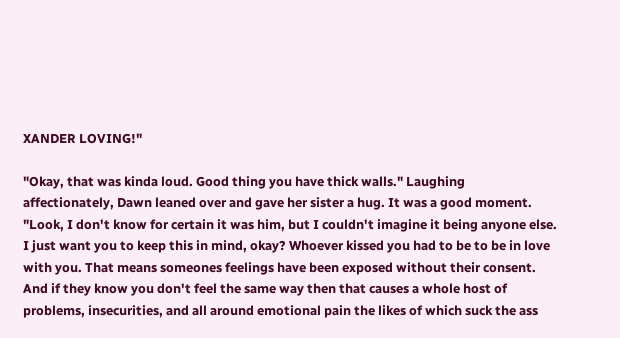XANDER LOVING!"

"Okay, that was kinda loud. Good thing you have thick walls." Laughing affectionately, Dawn leaned over and gave her sister a hug. It was a good moment. "Look, I don't know for certain it was him, but I couldn't imagine it being anyone else. I just want you to keep this in mind, okay? Whoever kissed you had to be to be in love with you. That means someones feelings have been exposed without their consent. And if they know you don't feel the same way then that causes a whole host of problems, insecurities, and all around emotional pain the likes of which suck the ass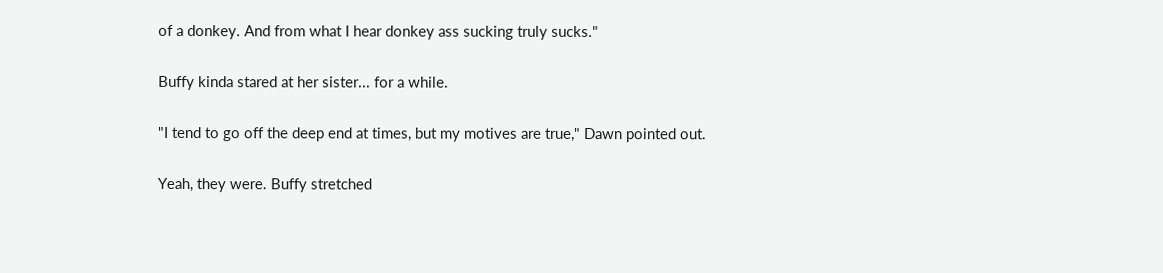of a donkey. And from what I hear donkey ass sucking truly sucks."

Buffy kinda stared at her sister... for a while.

"I tend to go off the deep end at times, but my motives are true," Dawn pointed out.

Yeah, they were. Buffy stretched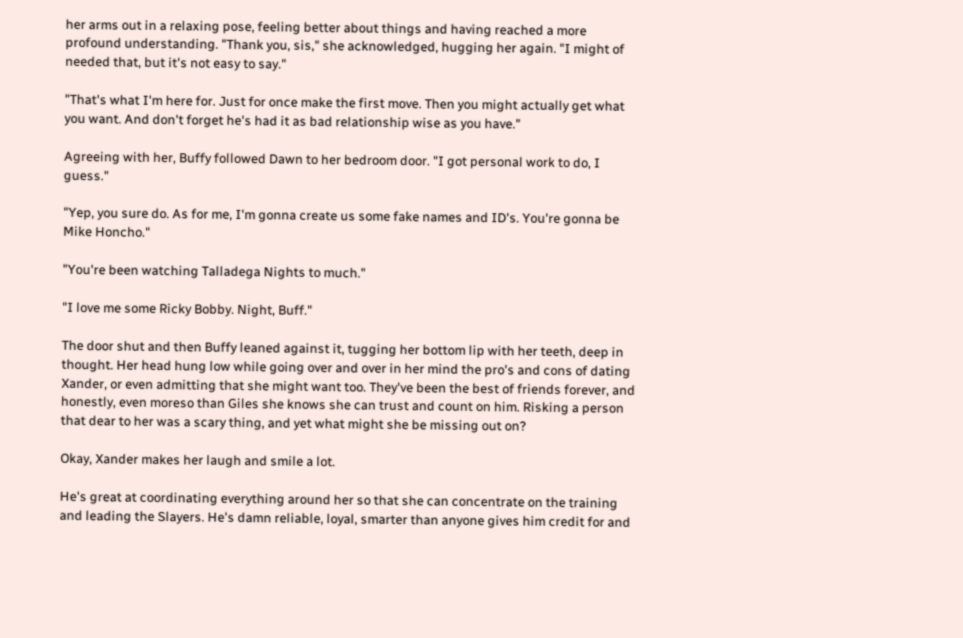her arms out in a relaxing pose, feeling better about things and having reached a more profound understanding. "Thank you, sis," she acknowledged, hugging her again. "I might of needed that, but it's not easy to say."

"That's what I'm here for. Just for once make the first move. Then you might actually get what you want. And don't forget he's had it as bad relationship wise as you have."

Agreeing with her, Buffy followed Dawn to her bedroom door. "I got personal work to do, I guess."

"Yep, you sure do. As for me, I'm gonna create us some fake names and ID's. You're gonna be Mike Honcho."

"You're been watching Talladega Nights to much."

"I love me some Ricky Bobby. Night, Buff."

The door shut and then Buffy leaned against it, tugging her bottom lip with her teeth, deep in thought. Her head hung low while going over and over in her mind the pro's and cons of dating Xander, or even admitting that she might want too. They've been the best of friends forever, and honestly, even moreso than Giles she knows she can trust and count on him. Risking a person that dear to her was a scary thing, and yet what might she be missing out on?

Okay, Xander makes her laugh and smile a lot.

He's great at coordinating everything around her so that she can concentrate on the training and leading the Slayers. He's damn reliable, loyal, smarter than anyone gives him credit for and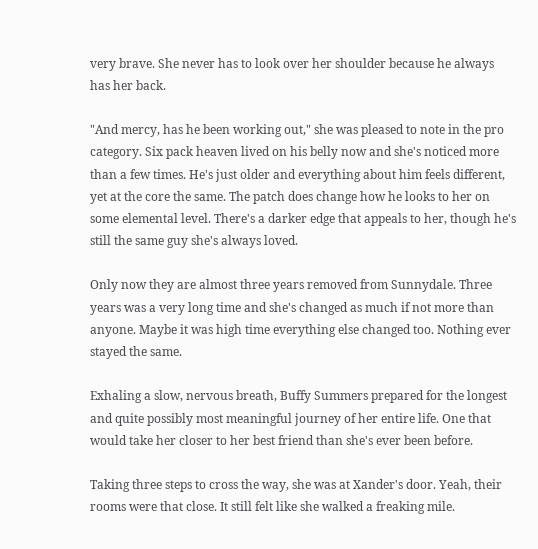very brave. She never has to look over her shoulder because he always has her back.

"And mercy, has he been working out," she was pleased to note in the pro category. Six pack heaven lived on his belly now and she's noticed more than a few times. He's just older and everything about him feels different, yet at the core the same. The patch does change how he looks to her on some elemental level. There's a darker edge that appeals to her, though he's still the same guy she's always loved.

Only now they are almost three years removed from Sunnydale. Three years was a very long time and she's changed as much if not more than anyone. Maybe it was high time everything else changed too. Nothing ever stayed the same.

Exhaling a slow, nervous breath, Buffy Summers prepared for the longest and quite possibly most meaningful journey of her entire life. One that would take her closer to her best friend than she's ever been before.

Taking three steps to cross the way, she was at Xander's door. Yeah, their rooms were that close. It still felt like she walked a freaking mile.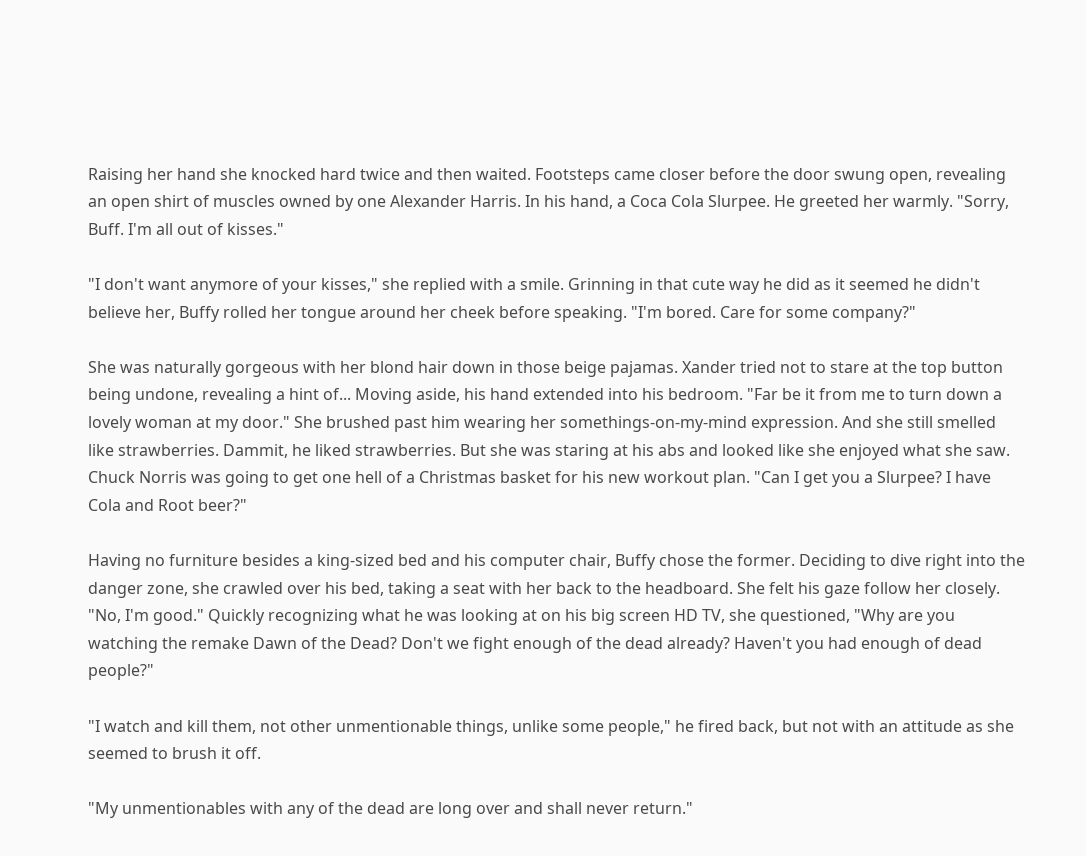Raising her hand she knocked hard twice and then waited. Footsteps came closer before the door swung open, revealing an open shirt of muscles owned by one Alexander Harris. In his hand, a Coca Cola Slurpee. He greeted her warmly. "Sorry, Buff. I'm all out of kisses."

"I don't want anymore of your kisses," she replied with a smile. Grinning in that cute way he did as it seemed he didn't believe her, Buffy rolled her tongue around her cheek before speaking. "I'm bored. Care for some company?"

She was naturally gorgeous with her blond hair down in those beige pajamas. Xander tried not to stare at the top button being undone, revealing a hint of... Moving aside, his hand extended into his bedroom. "Far be it from me to turn down a lovely woman at my door." She brushed past him wearing her somethings-on-my-mind expression. And she still smelled like strawberries. Dammit, he liked strawberries. But she was staring at his abs and looked like she enjoyed what she saw. Chuck Norris was going to get one hell of a Christmas basket for his new workout plan. "Can I get you a Slurpee? I have Cola and Root beer?"

Having no furniture besides a king-sized bed and his computer chair, Buffy chose the former. Deciding to dive right into the danger zone, she crawled over his bed, taking a seat with her back to the headboard. She felt his gaze follow her closely. "No, I'm good." Quickly recognizing what he was looking at on his big screen HD TV, she questioned, "Why are you watching the remake Dawn of the Dead? Don't we fight enough of the dead already? Haven't you had enough of dead people?"

"I watch and kill them, not other unmentionable things, unlike some people," he fired back, but not with an attitude as she seemed to brush it off.

"My unmentionables with any of the dead are long over and shall never return."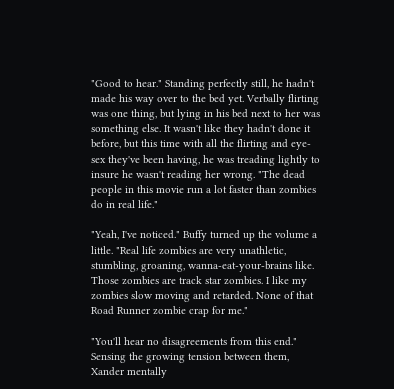"Good to hear." Standing perfectly still, he hadn't made his way over to the bed yet. Verbally flirting was one thing, but lying in his bed next to her was something else. It wasn't like they hadn't done it before, but this time with all the flirting and eye-sex they've been having, he was treading lightly to insure he wasn't reading her wrong. "The dead people in this movie run a lot faster than zombies do in real life."

"Yeah, I've noticed." Buffy turned up the volume a little. "Real life zombies are very unathletic, stumbling, groaning, wanna-eat-your-brains like. Those zombies are track star zombies. I like my zombies slow moving and retarded. None of that Road Runner zombie crap for me."

"You'll hear no disagreements from this end." Sensing the growing tension between them, Xander mentally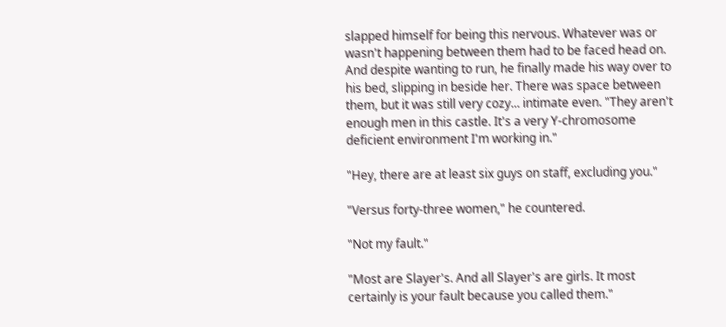slapped himself for being this nervous. Whatever was or wasn't happening between them had to be faced head on. And despite wanting to run, he finally made his way over to his bed, slipping in beside her. There was space between them, but it was still very cozy... intimate even. "They aren't enough men in this castle. It's a very Y-chromosome deficient environment I'm working in."

"Hey, there are at least six guys on staff, excluding you."

"Versus forty-three women," he countered.

"Not my fault."

"Most are Slayer's. And all Slayer's are girls. It most certainly is your fault because you called them."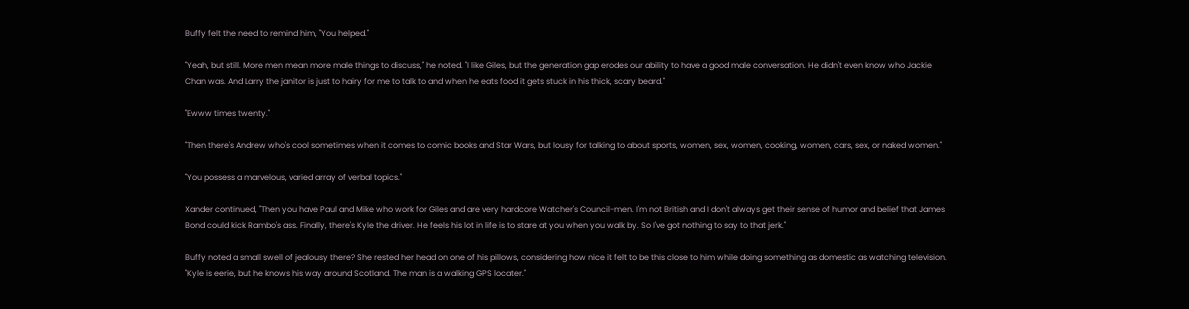Buffy felt the need to remind him, "You helped."

"Yeah, but still. More men mean more male things to discuss," he noted. "I like Giles, but the generation gap erodes our ability to have a good male conversation. He didn't even know who Jackie Chan was. And Larry the janitor is just to hairy for me to talk to and when he eats food it gets stuck in his thick, scary beard."

"Ewww times twenty."

"Then there's Andrew who's cool sometimes when it comes to comic books and Star Wars, but lousy for talking to about sports, women, sex, women, cooking, women, cars, sex, or naked women."

"You possess a marvelous, varied array of verbal topics."

Xander continued, "Then you have Paul and Mike who work for Giles and are very hardcore Watcher's Council-men. I'm not British and I don't always get their sense of humor and belief that James Bond could kick Rambo's ass. Finally, there's Kyle the driver. He feels his lot in life is to stare at you when you walk by. So I've got nothing to say to that jerk."

Buffy noted a small swell of jealousy there? She rested her head on one of his pillows, considering how nice it felt to be this close to him while doing something as domestic as watching television. "Kyle is eerie, but he knows his way around Scotland. The man is a walking GPS locater."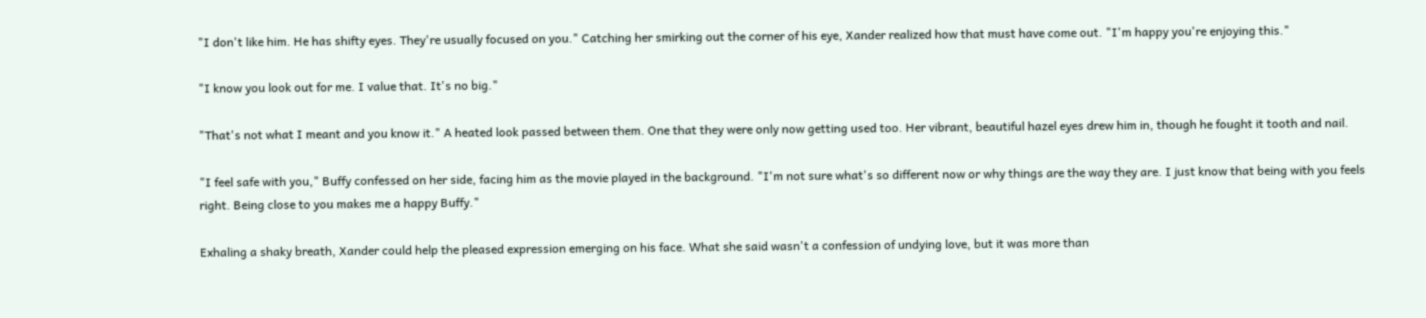"I don't like him. He has shifty eyes. They're usually focused on you." Catching her smirking out the corner of his eye, Xander realized how that must have come out. "I'm happy you're enjoying this."

"I know you look out for me. I value that. It's no big."

"That's not what I meant and you know it." A heated look passed between them. One that they were only now getting used too. Her vibrant, beautiful hazel eyes drew him in, though he fought it tooth and nail.

"I feel safe with you," Buffy confessed on her side, facing him as the movie played in the background. "I'm not sure what's so different now or why things are the way they are. I just know that being with you feels right. Being close to you makes me a happy Buffy."

Exhaling a shaky breath, Xander could help the pleased expression emerging on his face. What she said wasn't a confession of undying love, but it was more than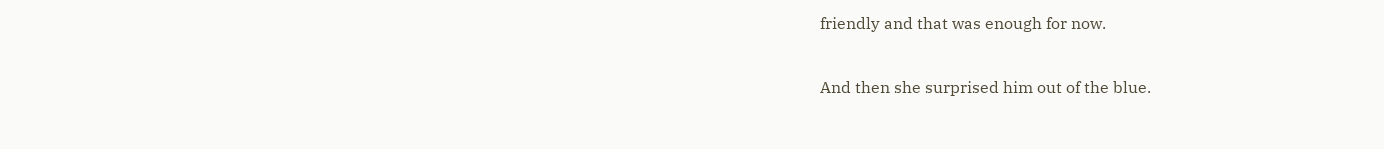friendly and that was enough for now.

And then she surprised him out of the blue.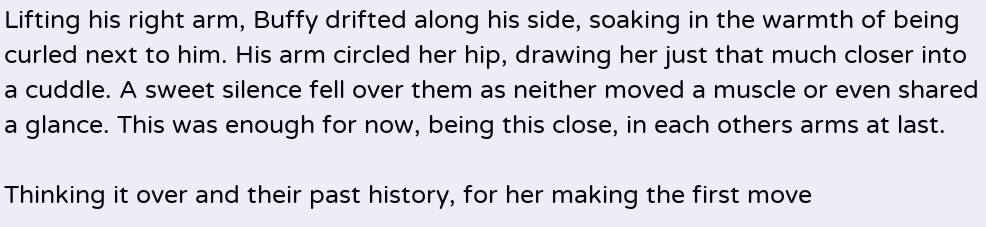Lifting his right arm, Buffy drifted along his side, soaking in the warmth of being curled next to him. His arm circled her hip, drawing her just that much closer into a cuddle. A sweet silence fell over them as neither moved a muscle or even shared a glance. This was enough for now, being this close, in each others arms at last.

Thinking it over and their past history, for her making the first move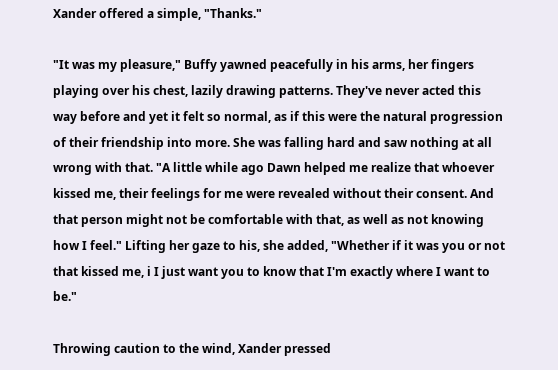Xander offered a simple, "Thanks."

"It was my pleasure," Buffy yawned peacefully in his arms, her fingers playing over his chest, lazily drawing patterns. They've never acted this way before and yet it felt so normal, as if this were the natural progression of their friendship into more. She was falling hard and saw nothing at all wrong with that. "A little while ago Dawn helped me realize that whoever kissed me, their feelings for me were revealed without their consent. And that person might not be comfortable with that, as well as not knowing how I feel." Lifting her gaze to his, she added, "Whether if it was you or not that kissed me, i I just want you to know that I'm exactly where I want to be."

Throwing caution to the wind, Xander pressed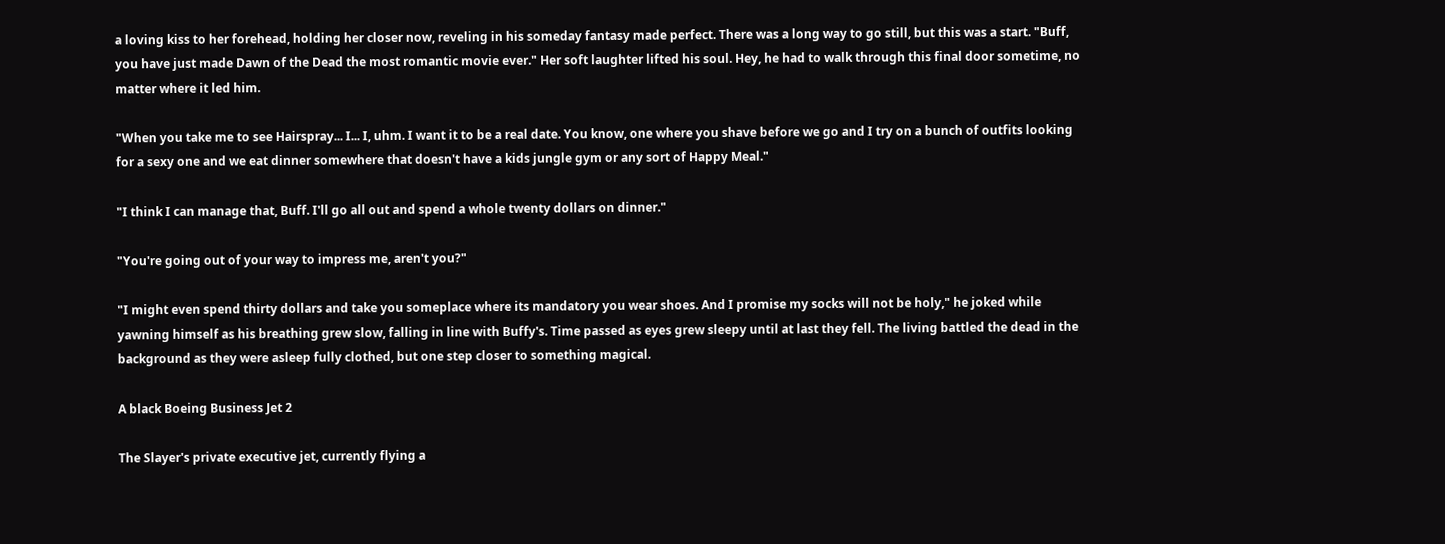a loving kiss to her forehead, holding her closer now, reveling in his someday fantasy made perfect. There was a long way to go still, but this was a start. "Buff, you have just made Dawn of the Dead the most romantic movie ever." Her soft laughter lifted his soul. Hey, he had to walk through this final door sometime, no matter where it led him.

"When you take me to see Hairspray... I... I, uhm. I want it to be a real date. You know, one where you shave before we go and I try on a bunch of outfits looking for a sexy one and we eat dinner somewhere that doesn't have a kids jungle gym or any sort of Happy Meal."

"I think I can manage that, Buff. I'll go all out and spend a whole twenty dollars on dinner."

"You're going out of your way to impress me, aren't you?"

"I might even spend thirty dollars and take you someplace where its mandatory you wear shoes. And I promise my socks will not be holy," he joked while yawning himself as his breathing grew slow, falling in line with Buffy's. Time passed as eyes grew sleepy until at last they fell. The living battled the dead in the background as they were asleep fully clothed, but one step closer to something magical.

A black Boeing Business Jet 2

The Slayer's private executive jet, currently flying a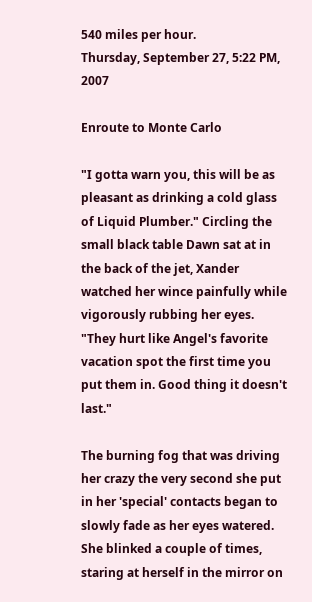540 miles per hour.
Thursday, September 27, 5:22 PM, 2007

Enroute to Monte Carlo

"I gotta warn you, this will be as pleasant as drinking a cold glass of Liquid Plumber." Circling the small black table Dawn sat at in the back of the jet, Xander watched her wince painfully while vigorously rubbing her eyes. "They hurt like Angel's favorite vacation spot the first time you put them in. Good thing it doesn't last."

The burning fog that was driving her crazy the very second she put in her 'special' contacts began to slowly fade as her eyes watered. She blinked a couple of times, staring at herself in the mirror on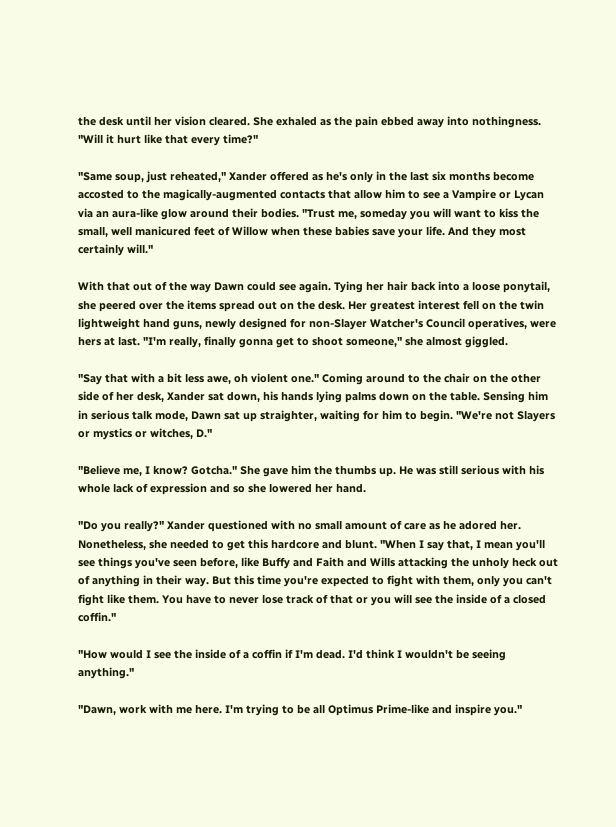the desk until her vision cleared. She exhaled as the pain ebbed away into nothingness. "Will it hurt like that every time?"

"Same soup, just reheated," Xander offered as he's only in the last six months become accosted to the magically-augmented contacts that allow him to see a Vampire or Lycan via an aura-like glow around their bodies. "Trust me, someday you will want to kiss the small, well manicured feet of Willow when these babies save your life. And they most certainly will."

With that out of the way Dawn could see again. Tying her hair back into a loose ponytail, she peered over the items spread out on the desk. Her greatest interest fell on the twin lightweight hand guns, newly designed for non-Slayer Watcher's Council operatives, were hers at last. "I'm really, finally gonna get to shoot someone," she almost giggled.

"Say that with a bit less awe, oh violent one." Coming around to the chair on the other side of her desk, Xander sat down, his hands lying palms down on the table. Sensing him in serious talk mode, Dawn sat up straighter, waiting for him to begin. "We're not Slayers or mystics or witches, D."

"Believe me, I know? Gotcha." She gave him the thumbs up. He was still serious with his whole lack of expression and so she lowered her hand.

"Do you really?" Xander questioned with no small amount of care as he adored her. Nonetheless, she needed to get this hardcore and blunt. "When I say that, I mean you'll see things you've seen before, like Buffy and Faith and Wills attacking the unholy heck out of anything in their way. But this time you're expected to fight with them, only you can't fight like them. You have to never lose track of that or you will see the inside of a closed coffin."

"How would I see the inside of a coffin if I'm dead. I'd think I wouldn't be seeing anything."

"Dawn, work with me here. I'm trying to be all Optimus Prime-like and inspire you."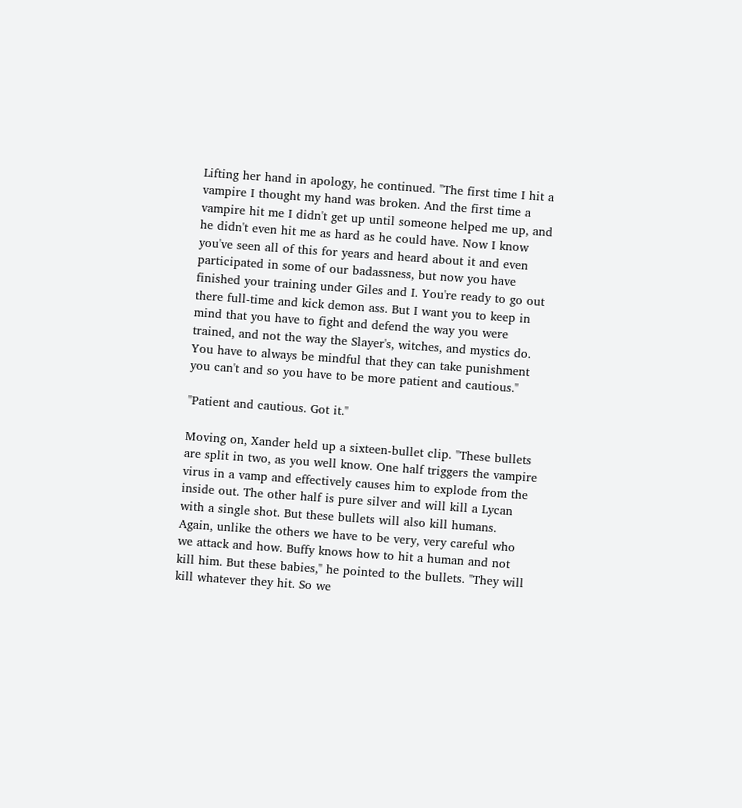Lifting her hand in apology, he continued. "The first time I hit a vampire I thought my hand was broken. And the first time a vampire hit me I didn't get up until someone helped me up, and he didn't even hit me as hard as he could have. Now I know you've seen all of this for years and heard about it and even participated in some of our badassness, but now you have finished your training under Giles and I. You're ready to go out there full-time and kick demon ass. But I want you to keep in mind that you have to fight and defend the way you were trained, and not the way the Slayer's, witches, and mystics do. You have to always be mindful that they can take punishment you can't and so you have to be more patient and cautious."

"Patient and cautious. Got it."

Moving on, Xander held up a sixteen-bullet clip. "These bullets are split in two, as you well know. One half triggers the vampire virus in a vamp and effectively causes him to explode from the inside out. The other half is pure silver and will kill a Lycan with a single shot. But these bullets will also kill humans. Again, unlike the others we have to be very, very careful who we attack and how. Buffy knows how to hit a human and not kill him. But these babies," he pointed to the bullets. "They will kill whatever they hit. So we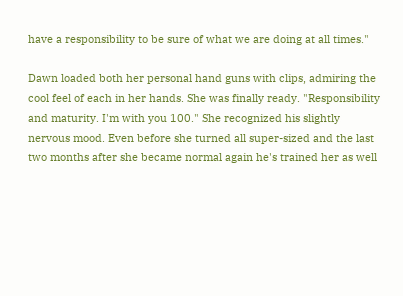have a responsibility to be sure of what we are doing at all times."

Dawn loaded both her personal hand guns with clips, admiring the cool feel of each in her hands. She was finally ready. "Responsibility and maturity. I'm with you 100." She recognized his slightly nervous mood. Even before she turned all super-sized and the last two months after she became normal again he's trained her as well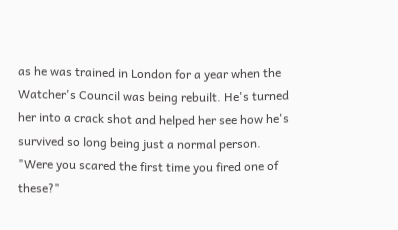as he was trained in London for a year when the Watcher's Council was being rebuilt. He's turned her into a crack shot and helped her see how he's survived so long being just a normal person. "Were you scared the first time you fired one of these?"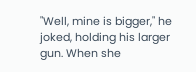"Well, mine is bigger," he joked, holding his larger gun. When she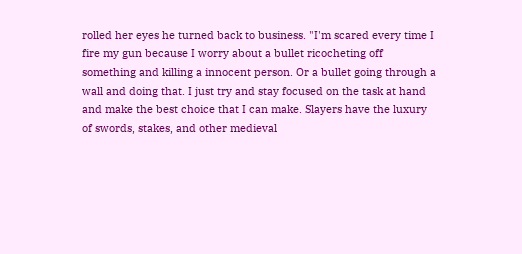rolled her eyes he turned back to business. "I'm scared every time I fire my gun because I worry about a bullet ricocheting off something and killing a innocent person. Or a bullet going through a wall and doing that. I just try and stay focused on the task at hand and make the best choice that I can make. Slayers have the luxury of swords, stakes, and other medieval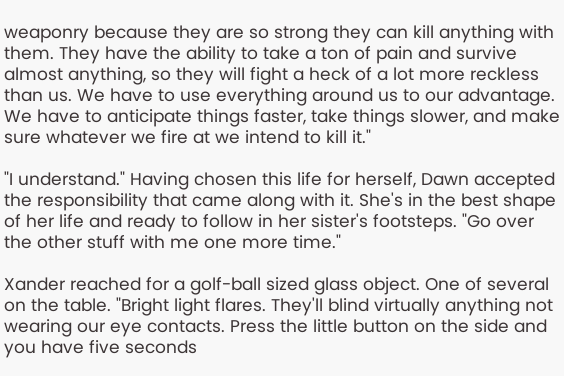weaponry because they are so strong they can kill anything with them. They have the ability to take a ton of pain and survive almost anything, so they will fight a heck of a lot more reckless than us. We have to use everything around us to our advantage. We have to anticipate things faster, take things slower, and make sure whatever we fire at we intend to kill it."

"I understand." Having chosen this life for herself, Dawn accepted the responsibility that came along with it. She's in the best shape of her life and ready to follow in her sister's footsteps. "Go over the other stuff with me one more time."

Xander reached for a golf-ball sized glass object. One of several on the table. "Bright light flares. They'll blind virtually anything not wearing our eye contacts. Press the little button on the side and you have five seconds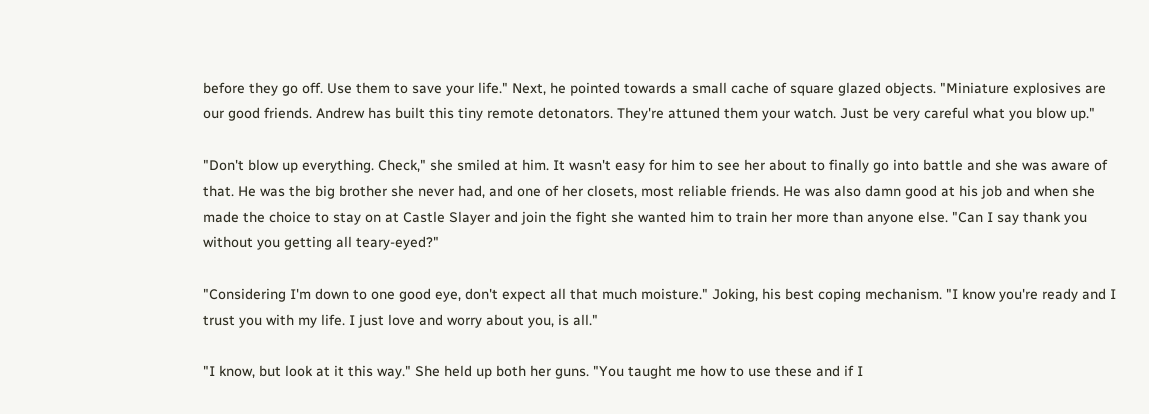before they go off. Use them to save your life." Next, he pointed towards a small cache of square glazed objects. "Miniature explosives are our good friends. Andrew has built this tiny remote detonators. They're attuned them your watch. Just be very careful what you blow up."

"Don't blow up everything. Check," she smiled at him. It wasn't easy for him to see her about to finally go into battle and she was aware of that. He was the big brother she never had, and one of her closets, most reliable friends. He was also damn good at his job and when she made the choice to stay on at Castle Slayer and join the fight she wanted him to train her more than anyone else. "Can I say thank you without you getting all teary-eyed?"

"Considering I'm down to one good eye, don't expect all that much moisture." Joking, his best coping mechanism. "I know you're ready and I trust you with my life. I just love and worry about you, is all."

"I know, but look at it this way." She held up both her guns. "You taught me how to use these and if I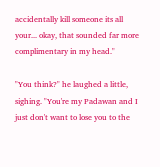accidentally kill someone its all your... okay, that sounded far more complimentary in my head."

"You think?" he laughed a little, sighing. "You're my Padawan and I just don't want to lose you to the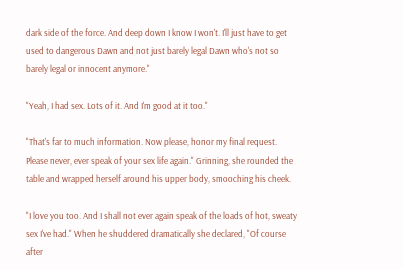dark side of the force. And deep down I know I won't. I'll just have to get used to dangerous Dawn and not just barely legal Dawn who's not so barely legal or innocent anymore."

"Yeah, I had sex. Lots of it. And I'm good at it too."

"That's far to much information. Now please, honor my final request. Please never, ever speak of your sex life again." Grinning, she rounded the table and wrapped herself around his upper body, smooching his cheek.

"I love you too. And I shall not ever again speak of the loads of hot, sweaty sex I've had." When he shuddered dramatically she declared, "Of course after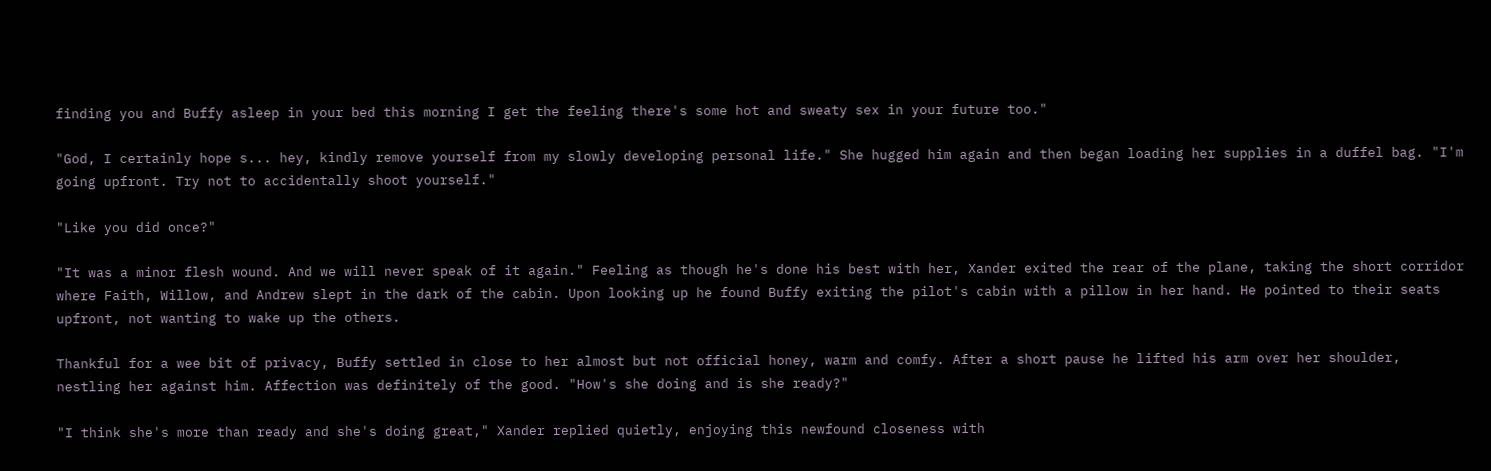finding you and Buffy asleep in your bed this morning I get the feeling there's some hot and sweaty sex in your future too."

"God, I certainly hope s... hey, kindly remove yourself from my slowly developing personal life." She hugged him again and then began loading her supplies in a duffel bag. "I'm going upfront. Try not to accidentally shoot yourself."

"Like you did once?"

"It was a minor flesh wound. And we will never speak of it again." Feeling as though he's done his best with her, Xander exited the rear of the plane, taking the short corridor where Faith, Willow, and Andrew slept in the dark of the cabin. Upon looking up he found Buffy exiting the pilot's cabin with a pillow in her hand. He pointed to their seats upfront, not wanting to wake up the others.

Thankful for a wee bit of privacy, Buffy settled in close to her almost but not official honey, warm and comfy. After a short pause he lifted his arm over her shoulder, nestling her against him. Affection was definitely of the good. "How's she doing and is she ready?"

"I think she's more than ready and she's doing great," Xander replied quietly, enjoying this newfound closeness with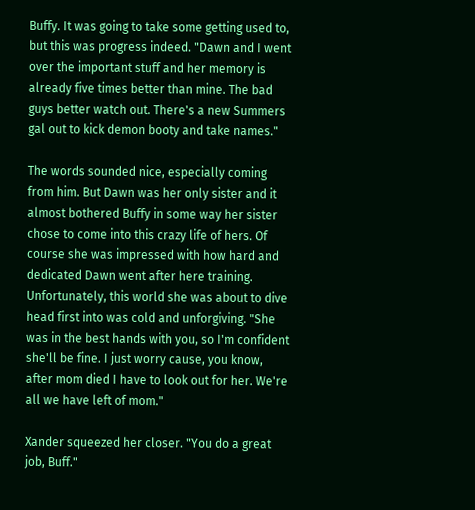Buffy. It was going to take some getting used to, but this was progress indeed. "Dawn and I went over the important stuff and her memory is already five times better than mine. The bad guys better watch out. There's a new Summers gal out to kick demon booty and take names."

The words sounded nice, especially coming from him. But Dawn was her only sister and it almost bothered Buffy in some way her sister chose to come into this crazy life of hers. Of course she was impressed with how hard and dedicated Dawn went after here training. Unfortunately, this world she was about to dive head first into was cold and unforgiving. "She was in the best hands with you, so I'm confident she'll be fine. I just worry cause, you know, after mom died I have to look out for her. We're all we have left of mom."

Xander squeezed her closer. "You do a great job, Buff."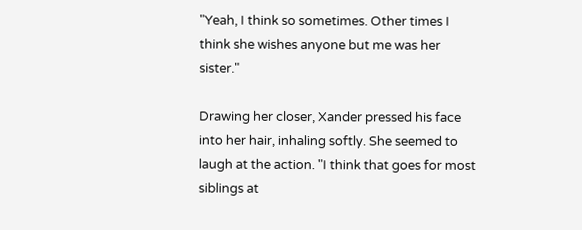"Yeah, I think so sometimes. Other times I think she wishes anyone but me was her sister."

Drawing her closer, Xander pressed his face into her hair, inhaling softly. She seemed to laugh at the action. "I think that goes for most siblings at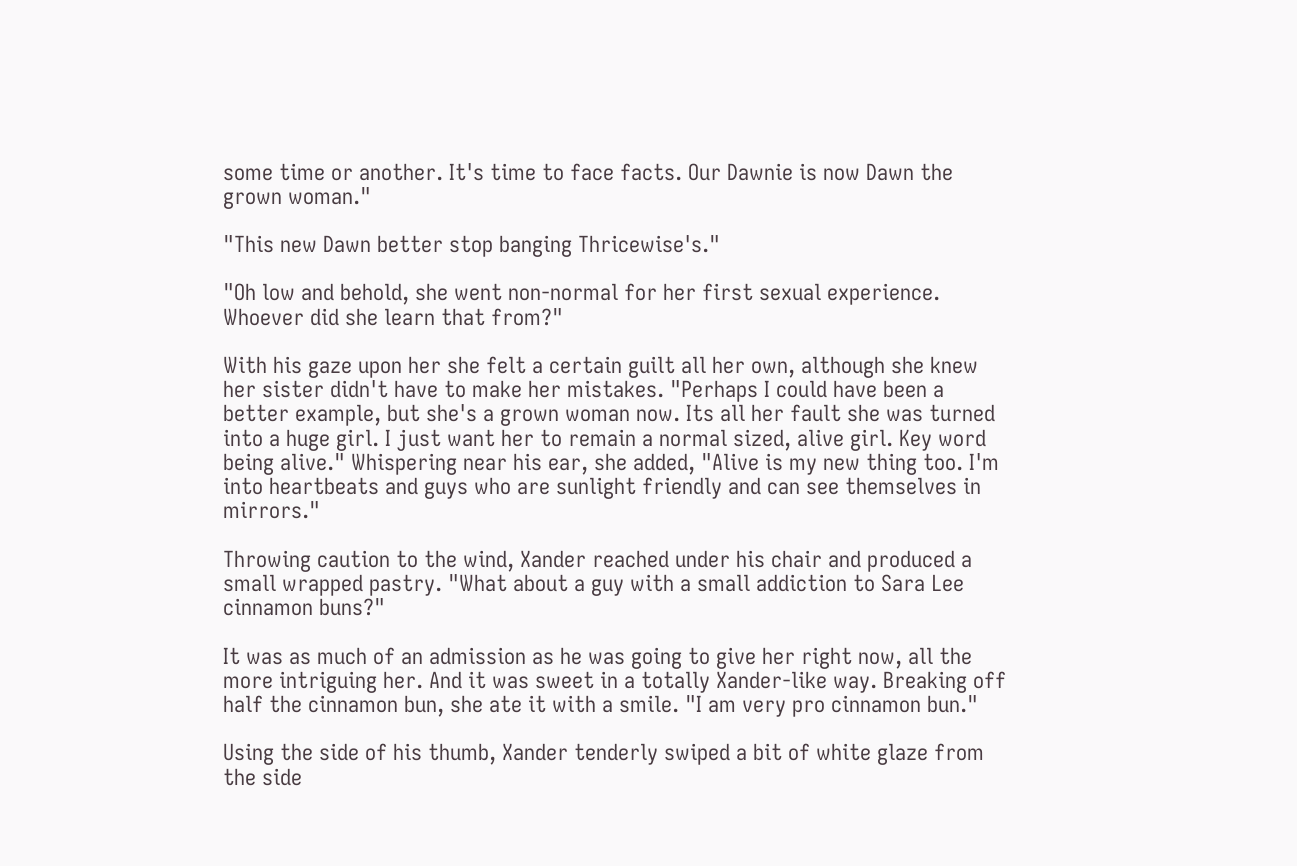some time or another. It's time to face facts. Our Dawnie is now Dawn the grown woman."

"This new Dawn better stop banging Thricewise's."

"Oh low and behold, she went non-normal for her first sexual experience. Whoever did she learn that from?"

With his gaze upon her she felt a certain guilt all her own, although she knew her sister didn't have to make her mistakes. "Perhaps I could have been a better example, but she's a grown woman now. Its all her fault she was turned into a huge girl. I just want her to remain a normal sized, alive girl. Key word being alive." Whispering near his ear, she added, "Alive is my new thing too. I'm into heartbeats and guys who are sunlight friendly and can see themselves in mirrors."

Throwing caution to the wind, Xander reached under his chair and produced a small wrapped pastry. "What about a guy with a small addiction to Sara Lee cinnamon buns?"

It was as much of an admission as he was going to give her right now, all the more intriguing her. And it was sweet in a totally Xander-like way. Breaking off half the cinnamon bun, she ate it with a smile. "I am very pro cinnamon bun."

Using the side of his thumb, Xander tenderly swiped a bit of white glaze from the side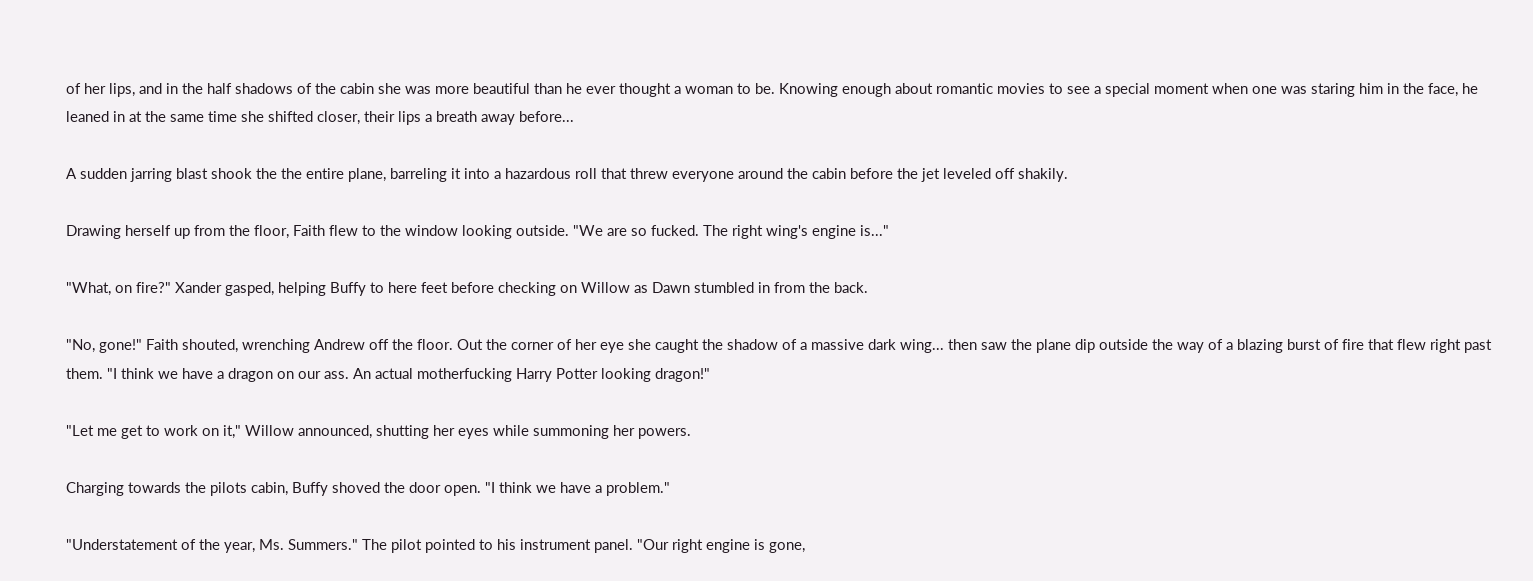of her lips, and in the half shadows of the cabin she was more beautiful than he ever thought a woman to be. Knowing enough about romantic movies to see a special moment when one was staring him in the face, he leaned in at the same time she shifted closer, their lips a breath away before...

A sudden jarring blast shook the the entire plane, barreling it into a hazardous roll that threw everyone around the cabin before the jet leveled off shakily.

Drawing herself up from the floor, Faith flew to the window looking outside. "We are so fucked. The right wing's engine is..."

"What, on fire?" Xander gasped, helping Buffy to here feet before checking on Willow as Dawn stumbled in from the back.

"No, gone!" Faith shouted, wrenching Andrew off the floor. Out the corner of her eye she caught the shadow of a massive dark wing... then saw the plane dip outside the way of a blazing burst of fire that flew right past them. "I think we have a dragon on our ass. An actual motherfucking Harry Potter looking dragon!"

"Let me get to work on it," Willow announced, shutting her eyes while summoning her powers.

Charging towards the pilots cabin, Buffy shoved the door open. "I think we have a problem."

"Understatement of the year, Ms. Summers." The pilot pointed to his instrument panel. "Our right engine is gone,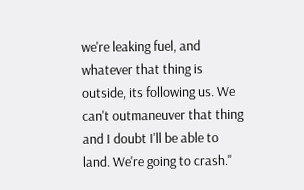we're leaking fuel, and whatever that thing is outside, its following us. We can't outmaneuver that thing and I doubt I'll be able to land. We're going to crash."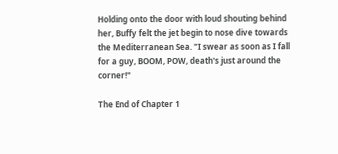Holding onto the door with loud shouting behind her, Buffy felt the jet begin to nose dive towards the Mediterranean Sea. "I swear as soon as I fall for a guy, BOOM, POW, death's just around the corner!"

The End of Chapter 1